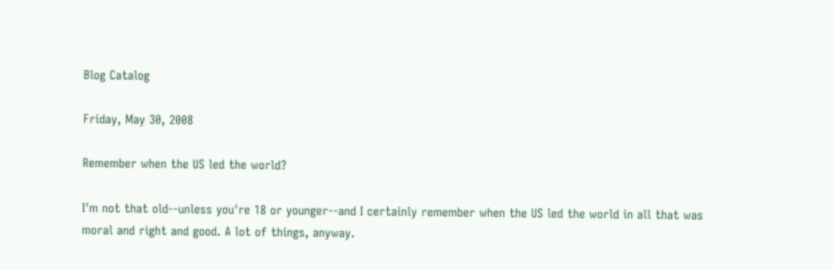Blog Catalog

Friday, May 30, 2008

Remember when the US led the world?

I'm not that old--unless you're 18 or younger--and I certainly remember when the US led the world in all that was moral and right and good. A lot of things, anyway.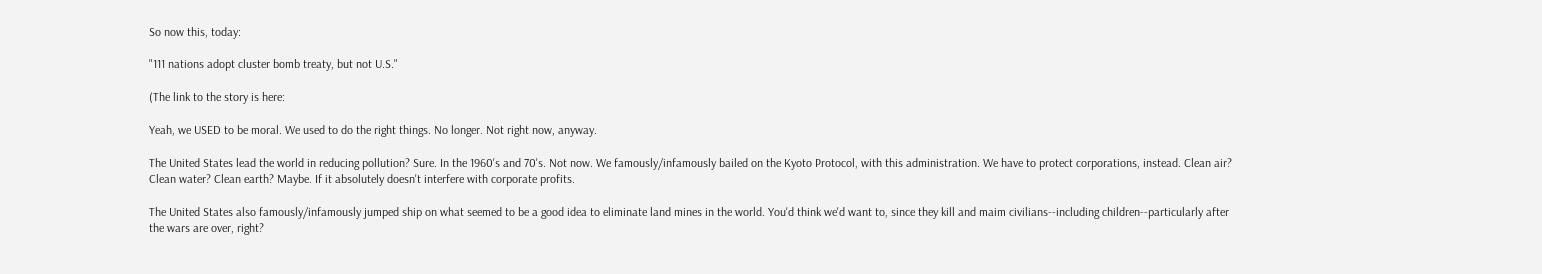So now this, today:

"111 nations adopt cluster bomb treaty, but not U.S."

(The link to the story is here:

Yeah, we USED to be moral. We used to do the right things. No longer. Not right now, anyway.

The United States lead the world in reducing pollution? Sure. In the 1960's and 70's. Not now. We famously/infamously bailed on the Kyoto Protocol, with this administration. We have to protect corporations, instead. Clean air? Clean water? Clean earth? Maybe. If it absolutely doesn't interfere with corporate profits.

The United States also famously/infamously jumped ship on what seemed to be a good idea to eliminate land mines in the world. You'd think we'd want to, since they kill and maim civilians--including children--particularly after the wars are over, right?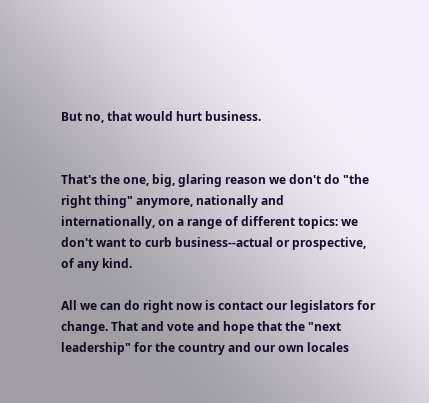But no, that would hurt business.


That's the one, big, glaring reason we don't do "the right thing" anymore, nationally and internationally, on a range of different topics: we don't want to curb business--actual or prospective, of any kind.

All we can do right now is contact our legislators for change. That and vote and hope that the "next leadership" for the country and our own locales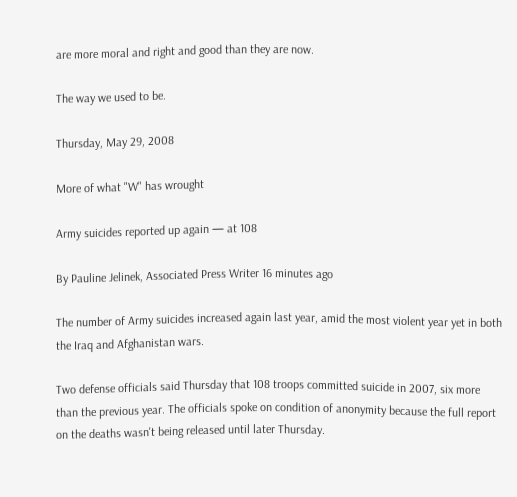are more moral and right and good than they are now.

The way we used to be.

Thursday, May 29, 2008

More of what "W" has wrought

Army suicides reported up again — at 108

By Pauline Jelinek, Associated Press Writer 16 minutes ago

The number of Army suicides increased again last year, amid the most violent year yet in both the Iraq and Afghanistan wars.

Two defense officials said Thursday that 108 troops committed suicide in 2007, six more than the previous year. The officials spoke on condition of anonymity because the full report on the deaths wasn't being released until later Thursday.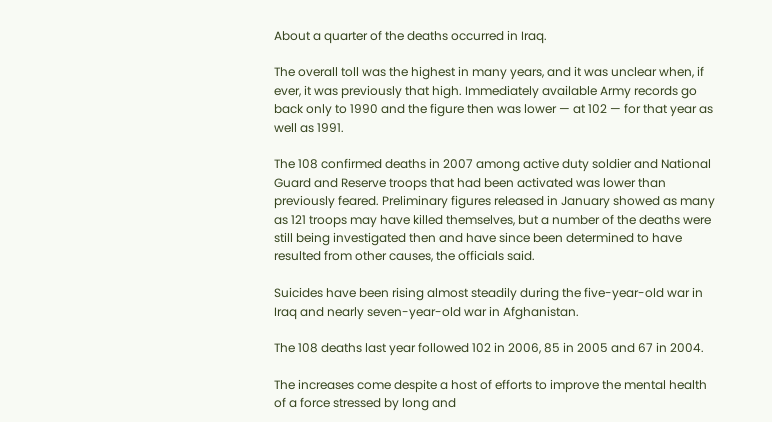About a quarter of the deaths occurred in Iraq.

The overall toll was the highest in many years, and it was unclear when, if ever, it was previously that high. Immediately available Army records go back only to 1990 and the figure then was lower — at 102 — for that year as well as 1991.

The 108 confirmed deaths in 2007 among active duty soldier and National Guard and Reserve troops that had been activated was lower than previously feared. Preliminary figures released in January showed as many as 121 troops may have killed themselves, but a number of the deaths were still being investigated then and have since been determined to have resulted from other causes, the officials said.

Suicides have been rising almost steadily during the five-year-old war in Iraq and nearly seven-year-old war in Afghanistan.

The 108 deaths last year followed 102 in 2006, 85 in 2005 and 67 in 2004.

The increases come despite a host of efforts to improve the mental health of a force stressed by long and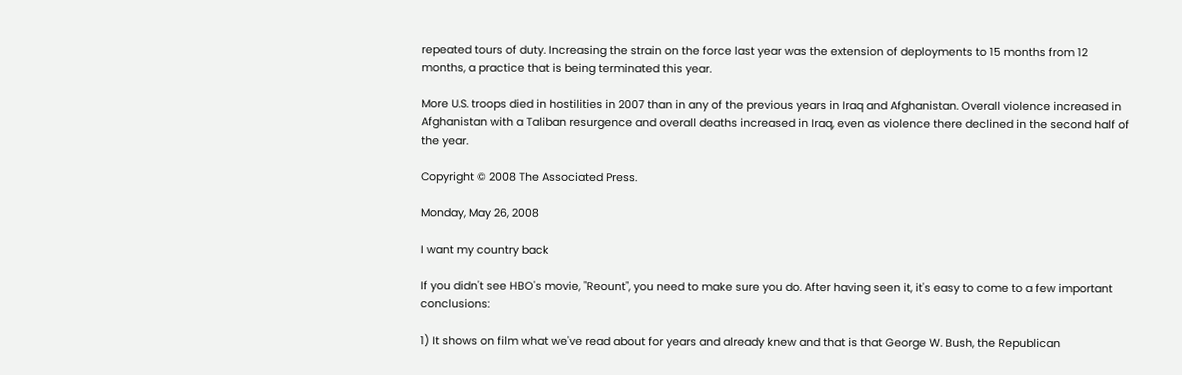repeated tours of duty. Increasing the strain on the force last year was the extension of deployments to 15 months from 12 months, a practice that is being terminated this year.

More U.S. troops died in hostilities in 2007 than in any of the previous years in Iraq and Afghanistan. Overall violence increased in Afghanistan with a Taliban resurgence and overall deaths increased in Iraq, even as violence there declined in the second half of the year.

Copyright © 2008 The Associated Press.

Monday, May 26, 2008

I want my country back

If you didn't see HBO's movie, "Reount", you need to make sure you do. After having seen it, it's easy to come to a few important conclusions:

1) It shows on film what we've read about for years and already knew and that is that George W. Bush, the Republican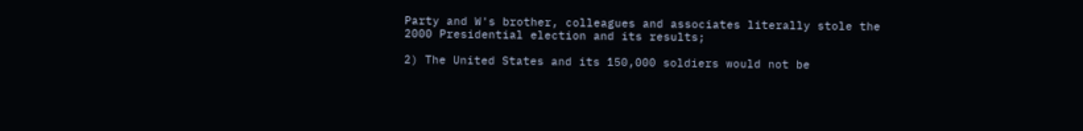Party and W's brother, colleagues and associates literally stole the 2000 Presidential election and its results;

2) The United States and its 150,000 soldiers would not be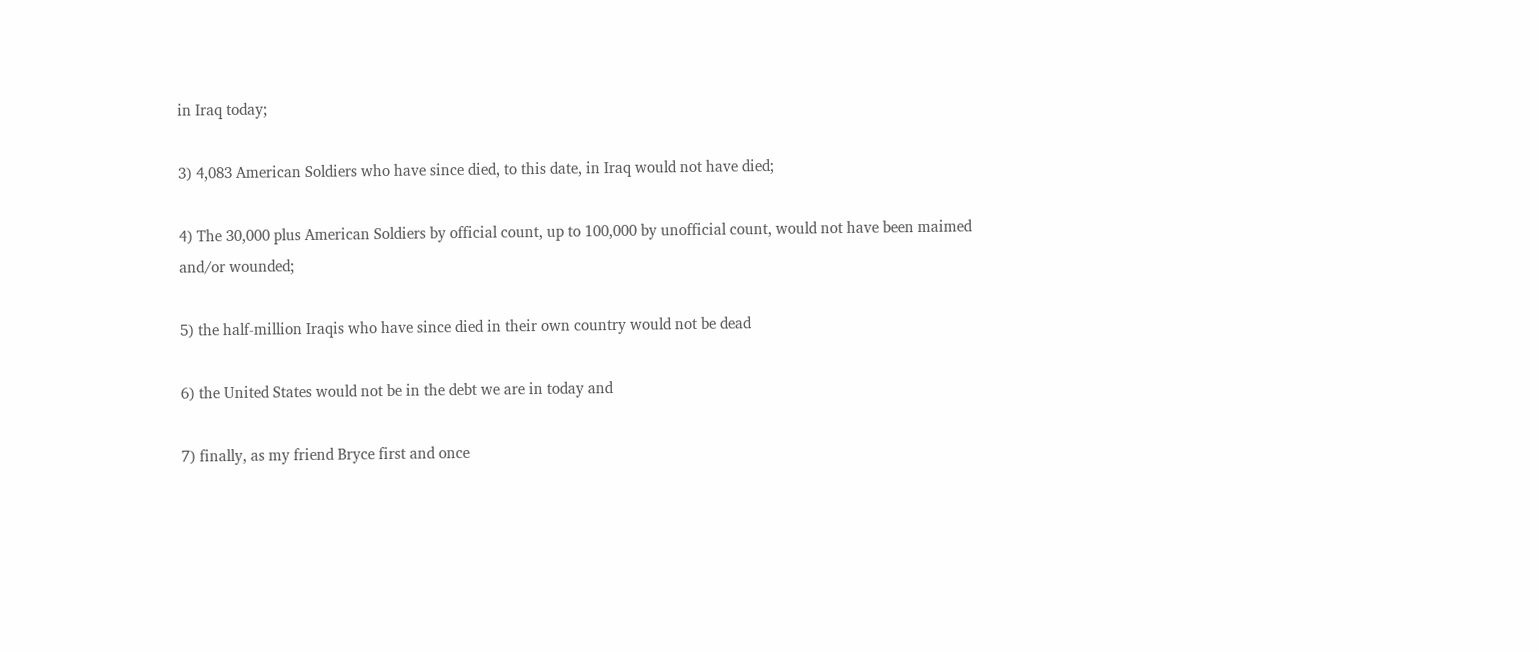in Iraq today;

3) 4,083 American Soldiers who have since died, to this date, in Iraq would not have died;

4) The 30,000 plus American Soldiers by official count, up to 100,000 by unofficial count, would not have been maimed and/or wounded;

5) the half-million Iraqis who have since died in their own country would not be dead

6) the United States would not be in the debt we are in today and

7) finally, as my friend Bryce first and once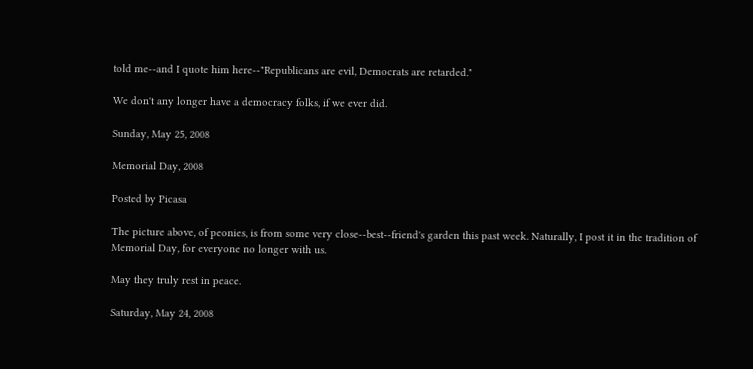told me--and I quote him here--"Republicans are evil, Democrats are retarded."

We don't any longer have a democracy folks, if we ever did.

Sunday, May 25, 2008

Memorial Day, 2008

Posted by Picasa

The picture above, of peonies, is from some very close--best--friend's garden this past week. Naturally, I post it in the tradition of Memorial Day, for everyone no longer with us.

May they truly rest in peace.

Saturday, May 24, 2008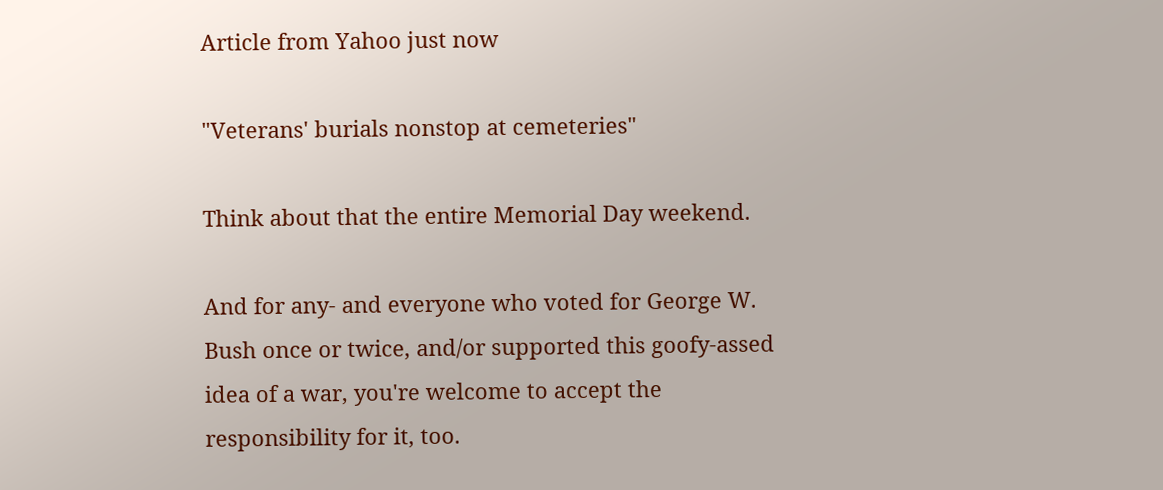Article from Yahoo just now

"Veterans' burials nonstop at cemeteries"

Think about that the entire Memorial Day weekend.

And for any- and everyone who voted for George W. Bush once or twice, and/or supported this goofy-assed idea of a war, you're welcome to accept the responsibility for it, too.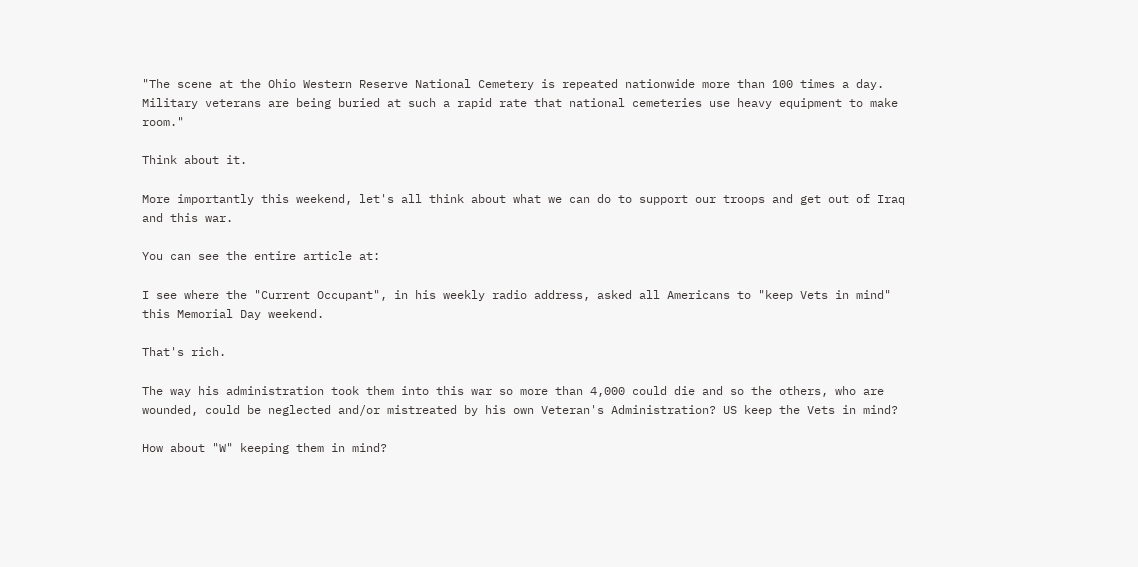"The scene at the Ohio Western Reserve National Cemetery is repeated nationwide more than 100 times a day. Military veterans are being buried at such a rapid rate that national cemeteries use heavy equipment to make room."

Think about it.

More importantly this weekend, let's all think about what we can do to support our troops and get out of Iraq and this war.

You can see the entire article at:

I see where the "Current Occupant", in his weekly radio address, asked all Americans to "keep Vets in mind" this Memorial Day weekend.

That's rich.

The way his administration took them into this war so more than 4,000 could die and so the others, who are wounded, could be neglected and/or mistreated by his own Veteran's Administration? US keep the Vets in mind?

How about "W" keeping them in mind?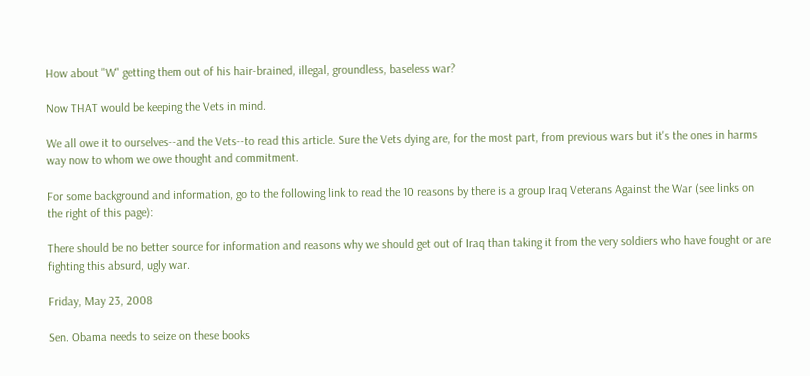How about "W" getting them out of his hair-brained, illegal, groundless, baseless war?

Now THAT would be keeping the Vets in mind.

We all owe it to ourselves--and the Vets--to read this article. Sure the Vets dying are, for the most part, from previous wars but it's the ones in harms way now to whom we owe thought and commitment.

For some background and information, go to the following link to read the 10 reasons by there is a group Iraq Veterans Against the War (see links on the right of this page):

There should be no better source for information and reasons why we should get out of Iraq than taking it from the very soldiers who have fought or are fighting this absurd, ugly war.

Friday, May 23, 2008

Sen. Obama needs to seize on these books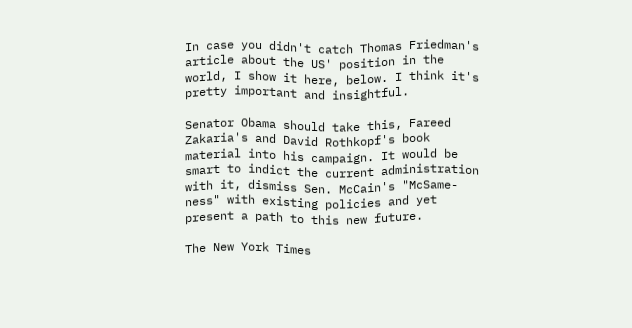In case you didn't catch Thomas Friedman's article about the US' position in the world, I show it here, below. I think it's pretty important and insightful.

Senator Obama should take this, Fareed Zakaria's and David Rothkopf's book material into his campaign. It would be smart to indict the current administration with it, dismiss Sen. McCain's "McSame-ness" with existing policies and yet present a path to this new future.

The New York Times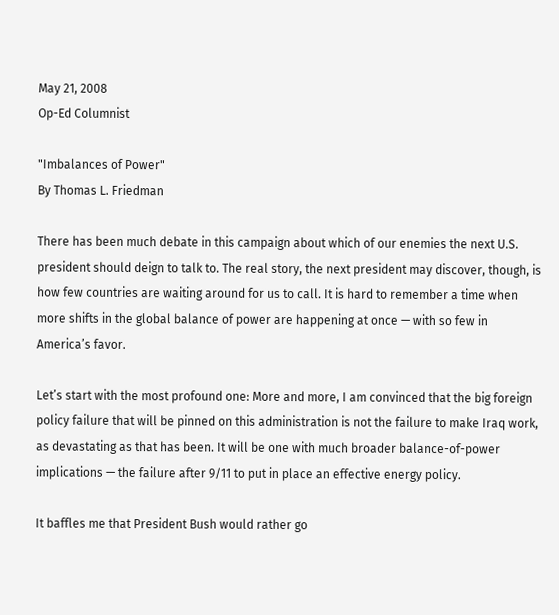May 21, 2008
Op-Ed Columnist

"Imbalances of Power"
By Thomas L. Friedman

There has been much debate in this campaign about which of our enemies the next U.S. president should deign to talk to. The real story, the next president may discover, though, is how few countries are waiting around for us to call. It is hard to remember a time when more shifts in the global balance of power are happening at once — with so few in America’s favor.

Let’s start with the most profound one: More and more, I am convinced that the big foreign policy failure that will be pinned on this administration is not the failure to make Iraq work, as devastating as that has been. It will be one with much broader balance-of-power implications — the failure after 9/11 to put in place an effective energy policy.

It baffles me that President Bush would rather go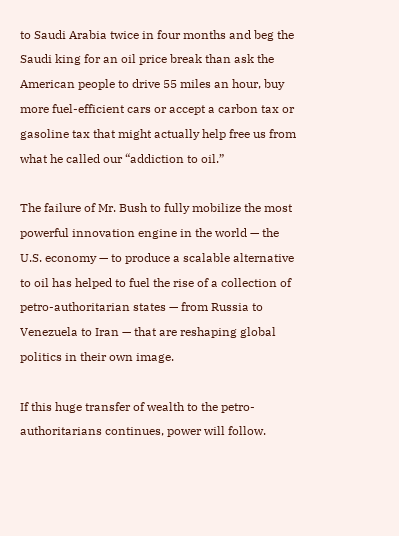to Saudi Arabia twice in four months and beg the Saudi king for an oil price break than ask the American people to drive 55 miles an hour, buy more fuel-efficient cars or accept a carbon tax or gasoline tax that might actually help free us from what he called our “addiction to oil.”

The failure of Mr. Bush to fully mobilize the most powerful innovation engine in the world — the U.S. economy — to produce a scalable alternative to oil has helped to fuel the rise of a collection of petro-authoritarian states — from Russia to Venezuela to Iran — that are reshaping global politics in their own image.

If this huge transfer of wealth to the petro-authoritarians continues, power will follow.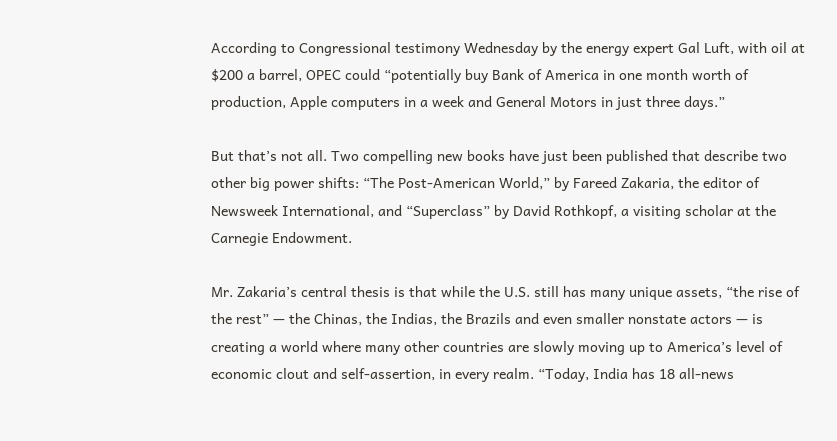According to Congressional testimony Wednesday by the energy expert Gal Luft, with oil at $200 a barrel, OPEC could “potentially buy Bank of America in one month worth of production, Apple computers in a week and General Motors in just three days.”

But that’s not all. Two compelling new books have just been published that describe two other big power shifts: “The Post-American World,” by Fareed Zakaria, the editor of Newsweek International, and “Superclass” by David Rothkopf, a visiting scholar at the Carnegie Endowment.

Mr. Zakaria’s central thesis is that while the U.S. still has many unique assets, “the rise of the rest” — the Chinas, the Indias, the Brazils and even smaller nonstate actors — is creating a world where many other countries are slowly moving up to America’s level of economic clout and self-assertion, in every realm. “Today, India has 18 all-news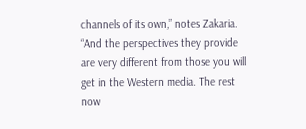channels of its own,” notes Zakaria. “And the perspectives they provide are very different from those you will get in the Western media. The rest now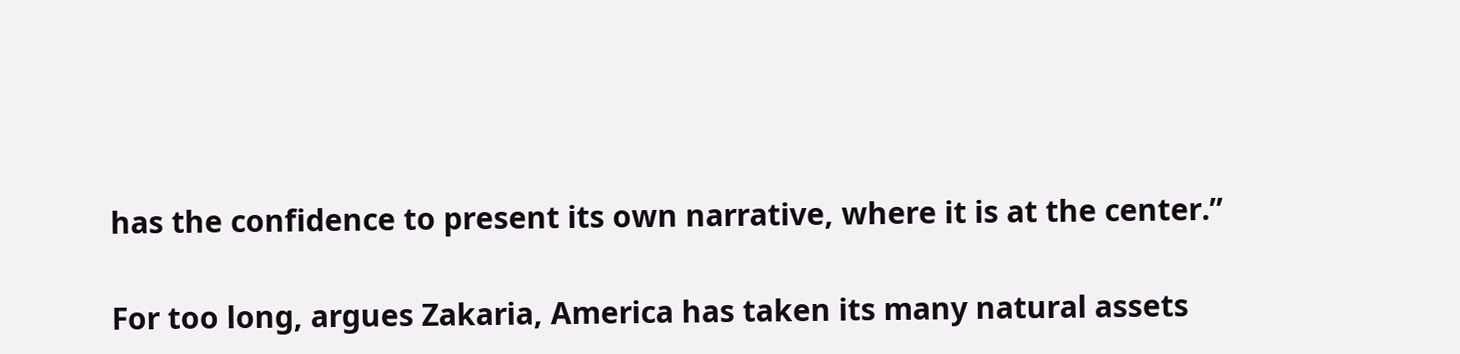has the confidence to present its own narrative, where it is at the center.”

For too long, argues Zakaria, America has taken its many natural assets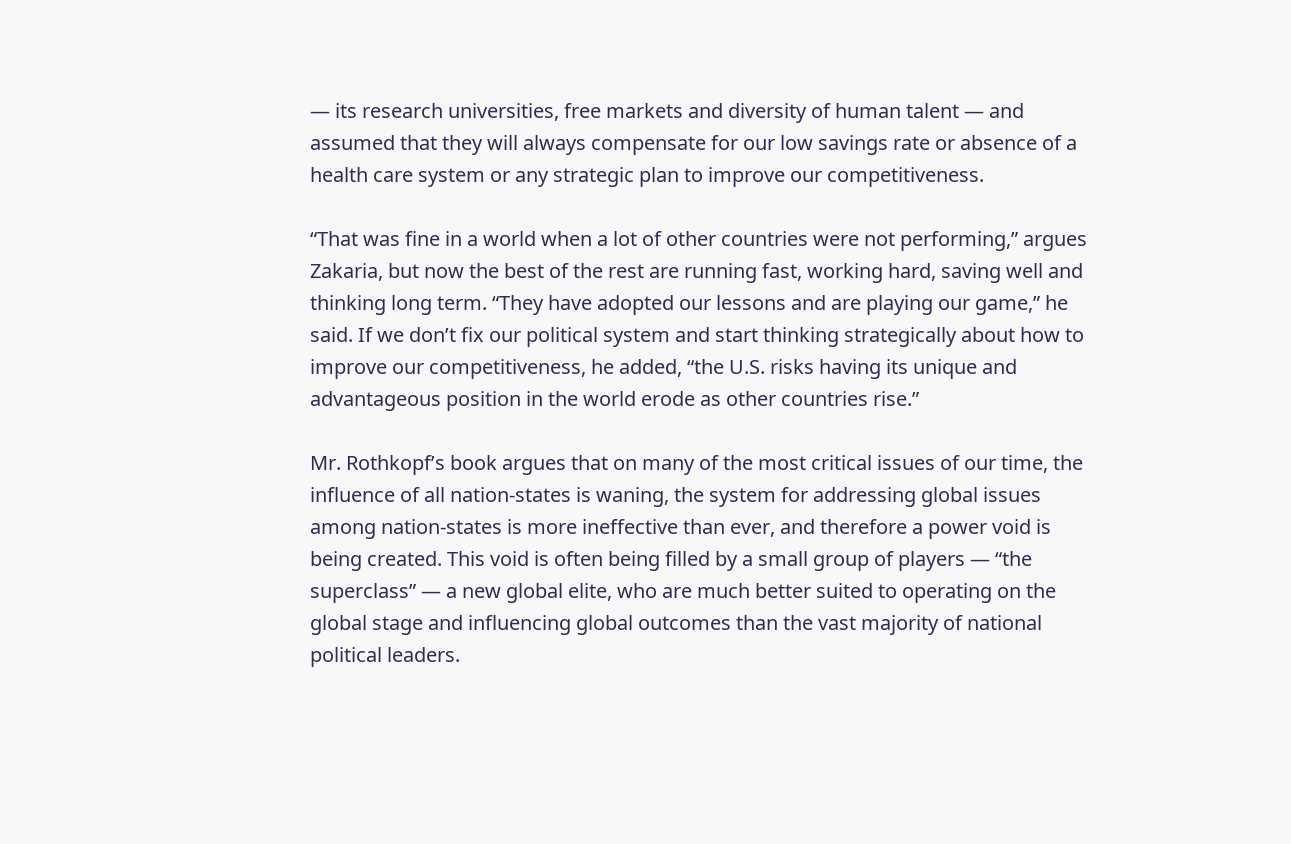— its research universities, free markets and diversity of human talent — and assumed that they will always compensate for our low savings rate or absence of a health care system or any strategic plan to improve our competitiveness.

“That was fine in a world when a lot of other countries were not performing,” argues Zakaria, but now the best of the rest are running fast, working hard, saving well and thinking long term. “They have adopted our lessons and are playing our game,” he said. If we don’t fix our political system and start thinking strategically about how to improve our competitiveness, he added, “the U.S. risks having its unique and advantageous position in the world erode as other countries rise.”

Mr. Rothkopf’s book argues that on many of the most critical issues of our time, the influence of all nation-states is waning, the system for addressing global issues among nation-states is more ineffective than ever, and therefore a power void is being created. This void is often being filled by a small group of players — “the superclass” — a new global elite, who are much better suited to operating on the global stage and influencing global outcomes than the vast majority of national political leaders.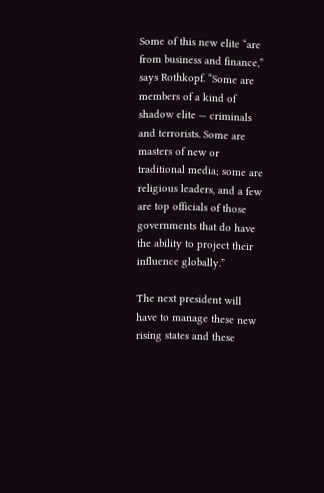Some of this new elite “are from business and finance,” says Rothkopf. “Some are members of a kind of shadow elite — criminals and terrorists. Some are masters of new or traditional media; some are religious leaders, and a few are top officials of those governments that do have the ability to project their influence globally.”

The next president will have to manage these new rising states and these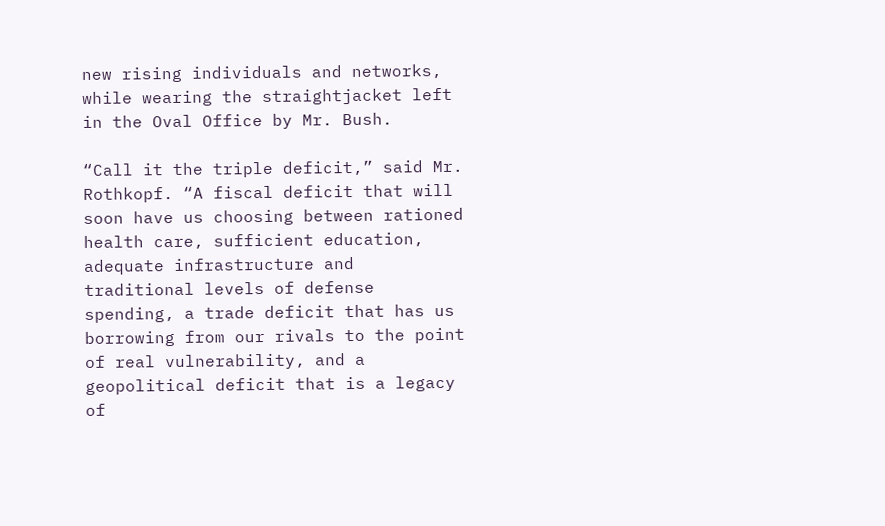new rising individuals and networks, while wearing the straightjacket left in the Oval Office by Mr. Bush.

“Call it the triple deficit,” said Mr. Rothkopf. “A fiscal deficit that will soon have us choosing between rationed health care, sufficient education, adequate infrastructure and traditional levels of defense spending, a trade deficit that has us borrowing from our rivals to the point of real vulnerability, and a geopolitical deficit that is a legacy of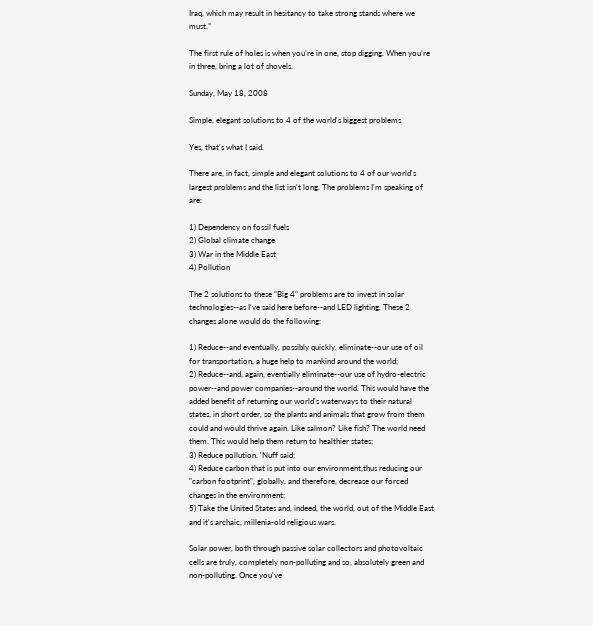Iraq, which may result in hesitancy to take strong stands where we must.”

The first rule of holes is when you’re in one, stop digging. When you’re in three, bring a lot of shovels.

Sunday, May 18, 2008

Simple, elegant solutions to 4 of the world's biggest problems

Yes, that's what I said.

There are, in fact, simple and elegant solutions to 4 of our world's largest problems and the list isn't long. The problems I'm speaking of are:

1) Dependency on fossil fuels
2) Global climate change
3) War in the Middle East
4) Pollution

The 2 solutions to these "Big 4" problems are to invest in solar technologies--as I've said here before--and LED lighting. These 2 changes alone would do the following:

1) Reduce--and eventually, possibly quickly, eliminate--our use of oil for transportation, a huge help to mankind around the world;
2) Reduce--and, again, eventially eliminate--our use of hydro-electric power--and power companies--around the world. This would have the added benefit of returning our world's waterways to their natural states, in short order, so the plants and animals that grow from them could and would thrive again. Like salmon? Like fish? The world need them. This would help them return to healthier states;
3) Reduce pollution. 'Nuff said;
4) Reduce carbon that is put into our environment,thus reducing our "carbon footprint", globally, and therefore, decrease our forced changes in the environment;
5) Take the United States and, indeed, the world, out of the Middle East and it's archaic, millenia-old religious wars.

Solar power, both through passive solar collectors and photovoltaic cells are truly, completely non-polluting and so, absolutely green and non-polluting. Once you've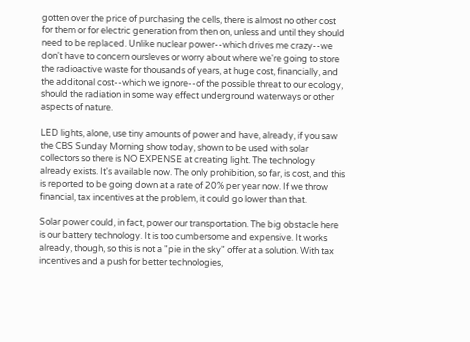gotten over the price of purchasing the cells, there is almost no other cost for them or for electric generation from then on, unless and until they should need to be replaced. Unlike nuclear power--which drives me crazy--we don't have to concern oursleves or worry about where we're going to store the radioactive waste for thousands of years, at huge cost, financially, and the additonal cost--which we ignore--of the possible threat to our ecology, should the radiation in some way effect underground waterways or other aspects of nature.

LED lights, alone, use tiny amounts of power and have, already, if you saw the CBS Sunday Morning show today, shown to be used with solar collectors so there is NO EXPENSE at creating light. The technology already exists. It's available now. The only prohibition, so far, is cost, and this is reported to be going down at a rate of 20% per year now. If we throw financial, tax incentives at the problem, it could go lower than that.

Solar power could, in fact, power our transportation. The big obstacle here is our battery technology. It is too cumbersome and expensive. It works already, though, so this is not a "pie in the sky" offer at a solution. With tax incentives and a push for better technologies,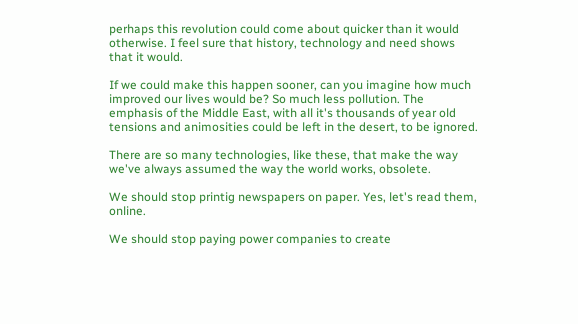perhaps this revolution could come about quicker than it would otherwise. I feel sure that history, technology and need shows that it would.

If we could make this happen sooner, can you imagine how much improved our lives would be? So much less pollution. The emphasis of the Middle East, with all it's thousands of year old tensions and animosities could be left in the desert, to be ignored.

There are so many technologies, like these, that make the way we've always assumed the way the world works, obsolete.

We should stop printig newspapers on paper. Yes, let's read them, online.

We should stop paying power companies to create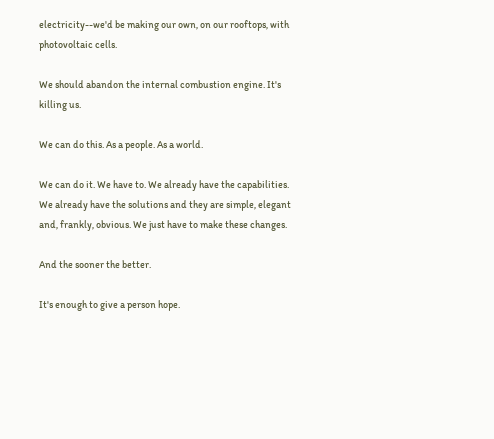electricity--we'd be making our own, on our rooftops, with photovoltaic cells.

We should abandon the internal combustion engine. It's killing us.

We can do this. As a people. As a world.

We can do it. We have to. We already have the capabilities. We already have the solutions and they are simple, elegant and, frankly, obvious. We just have to make these changes.

And the sooner the better.

It's enough to give a person hope.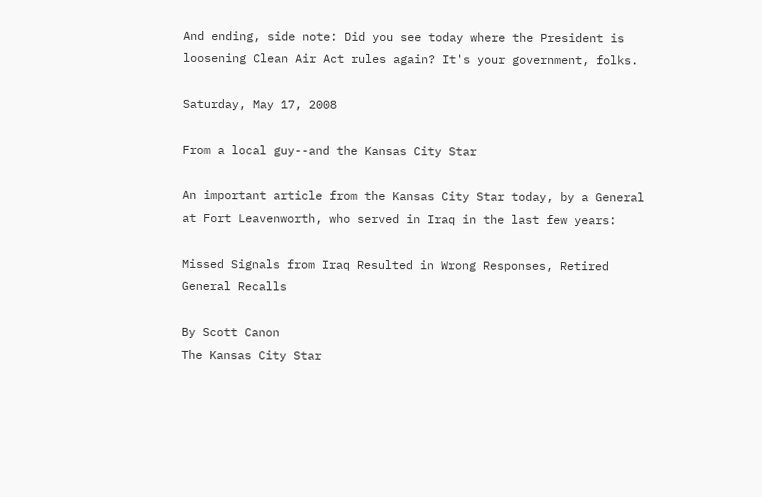And ending, side note: Did you see today where the President is loosening Clean Air Act rules again? It's your government, folks.

Saturday, May 17, 2008

From a local guy--and the Kansas City Star

An important article from the Kansas City Star today, by a General at Fort Leavenworth, who served in Iraq in the last few years:

Missed Signals from Iraq Resulted in Wrong Responses, Retired General Recalls

By Scott Canon
The Kansas City Star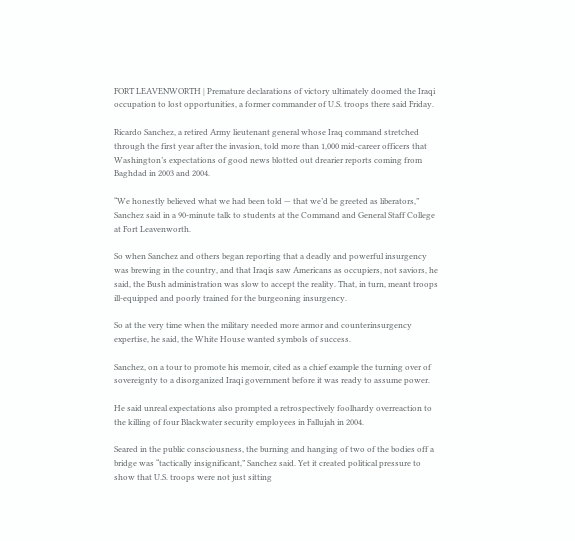FORT LEAVENWORTH | Premature declarations of victory ultimately doomed the Iraqi occupation to lost opportunities, a former commander of U.S. troops there said Friday.

Ricardo Sanchez, a retired Army lieutenant general whose Iraq command stretched through the first year after the invasion, told more than 1,000 mid-career officers that Washington’s expectations of good news blotted out drearier reports coming from Baghdad in 2003 and 2004.

“We honestly believed what we had been told — that we’d be greeted as liberators,” Sanchez said in a 90-minute talk to students at the Command and General Staff College at Fort Leavenworth.

So when Sanchez and others began reporting that a deadly and powerful insurgency was brewing in the country, and that Iraqis saw Americans as occupiers, not saviors, he said, the Bush administration was slow to accept the reality. That, in turn, meant troops ill-equipped and poorly trained for the burgeoning insurgency.

So at the very time when the military needed more armor and counterinsurgency expertise, he said, the White House wanted symbols of success.

Sanchez, on a tour to promote his memoir, cited as a chief example the turning over of sovereignty to a disorganized Iraqi government before it was ready to assume power.

He said unreal expectations also prompted a retrospectively foolhardy overreaction to the killing of four Blackwater security employees in Fallujah in 2004.

Seared in the public consciousness, the burning and hanging of two of the bodies off a bridge was “tactically insignificant,” Sanchez said. Yet it created political pressure to show that U.S. troops were not just sitting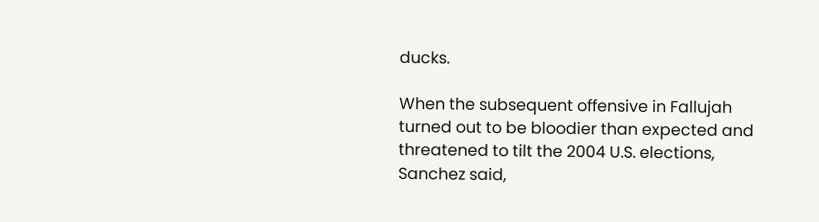ducks.

When the subsequent offensive in Fallujah turned out to be bloodier than expected and threatened to tilt the 2004 U.S. elections, Sanchez said,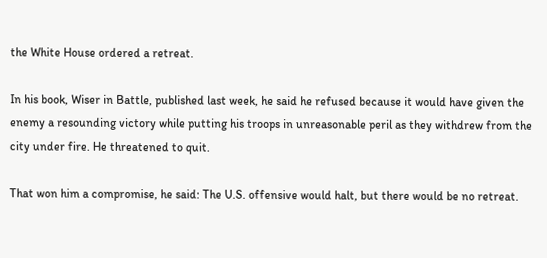the White House ordered a retreat.

In his book, Wiser in Battle, published last week, he said he refused because it would have given the enemy a resounding victory while putting his troops in unreasonable peril as they withdrew from the city under fire. He threatened to quit.

That won him a compromise, he said: The U.S. offensive would halt, but there would be no retreat.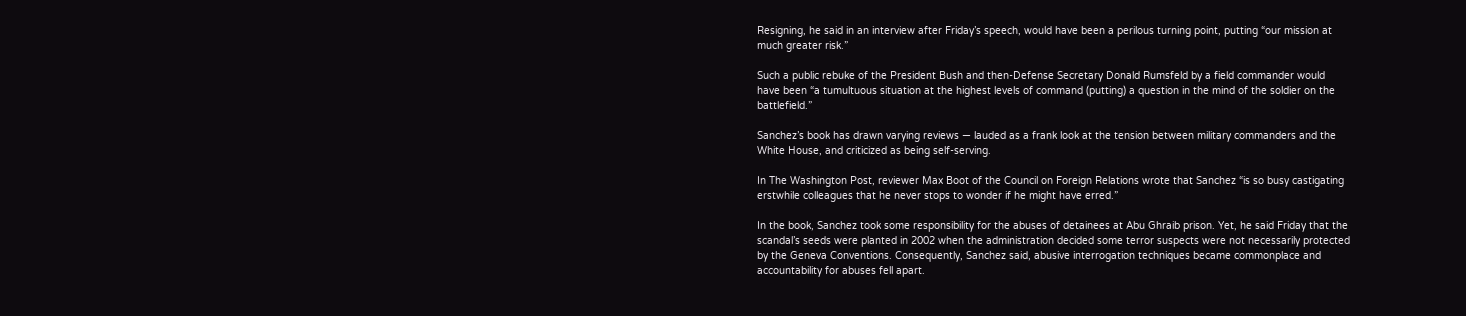Resigning, he said in an interview after Friday’s speech, would have been a perilous turning point, putting “our mission at much greater risk.”

Such a public rebuke of the President Bush and then-Defense Secretary Donald Rumsfeld by a field commander would have been “a tumultuous situation at the highest levels of command (putting) a question in the mind of the soldier on the battlefield.”

Sanchez’s book has drawn varying reviews — lauded as a frank look at the tension between military commanders and the White House, and criticized as being self-serving.

In The Washington Post, reviewer Max Boot of the Council on Foreign Relations wrote that Sanchez “is so busy castigating erstwhile colleagues that he never stops to wonder if he might have erred.”

In the book, Sanchez took some responsibility for the abuses of detainees at Abu Ghraib prison. Yet, he said Friday that the scandal’s seeds were planted in 2002 when the administration decided some terror suspects were not necessarily protected by the Geneva Conventions. Consequently, Sanchez said, abusive interrogation techniques became commonplace and accountability for abuses fell apart.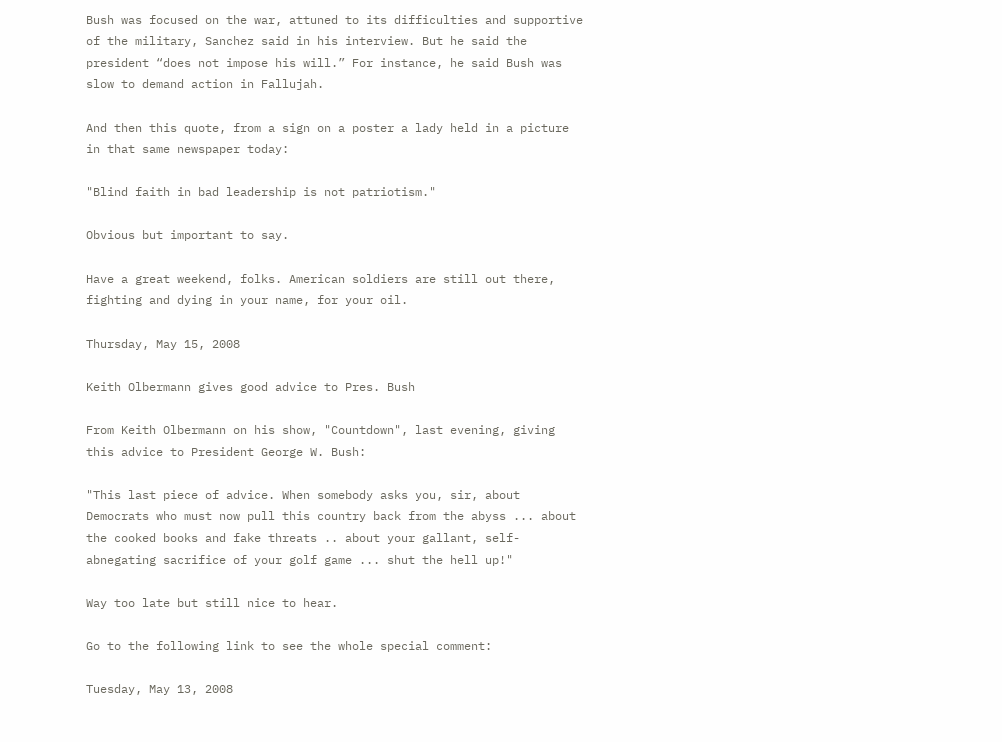Bush was focused on the war, attuned to its difficulties and supportive of the military, Sanchez said in his interview. But he said the president “does not impose his will.” For instance, he said Bush was slow to demand action in Fallujah.

And then this quote, from a sign on a poster a lady held in a picture in that same newspaper today:

"Blind faith in bad leadership is not patriotism."

Obvious but important to say.

Have a great weekend, folks. American soldiers are still out there, fighting and dying in your name, for your oil.

Thursday, May 15, 2008

Keith Olbermann gives good advice to Pres. Bush

From Keith Olbermann on his show, "Countdown", last evening, giving this advice to President George W. Bush:

"This last piece of advice. When somebody asks you, sir, about Democrats who must now pull this country back from the abyss ... about the cooked books and fake threats .. about your gallant, self-abnegating sacrifice of your golf game ... shut the hell up!"

Way too late but still nice to hear.

Go to the following link to see the whole special comment:

Tuesday, May 13, 2008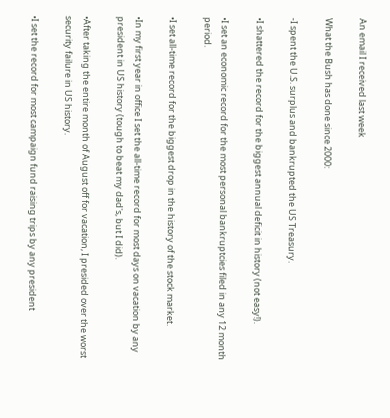An email I received last week

What the Bush has done since 2000:

-I spent the U.S. surplus and bankrupted the US Treasury.

•I shattered the record for the biggest annual deficit in history (not easy!).

•I set an economic record for the most personal bankruptcies filed in any 12 month period.

•I set all-time record for the biggest drop in the history of the stock market.

•In my first year in office I set the all-time record for most days on vacation by any president in US history (tough to beat my dad's, but I did).

•After taking the entire month of August off for vacation, I presided over the worst security failure in US history.

•I set the record for most campaign fund raising trips by any president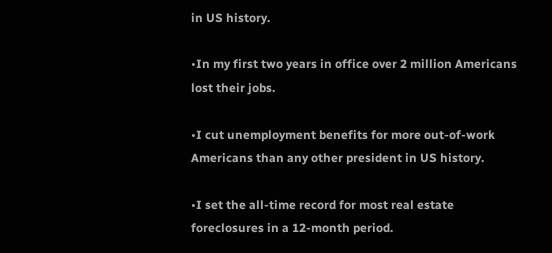in US history.

•In my first two years in office over 2 million Americans lost their jobs.

•I cut unemployment benefits for more out-of-work Americans than any other president in US history.

•I set the all-time record for most real estate foreclosures in a 12-month period.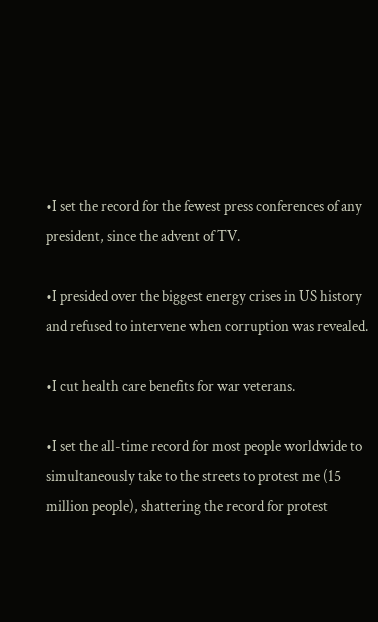•I set the record for the fewest press conferences of any president, since the advent of TV.

•I presided over the biggest energy crises in US history and refused to intervene when corruption was revealed.

•I cut health care benefits for war veterans.

•I set the all-time record for most people worldwide to simultaneously take to the streets to protest me (15 million people), shattering the record for protest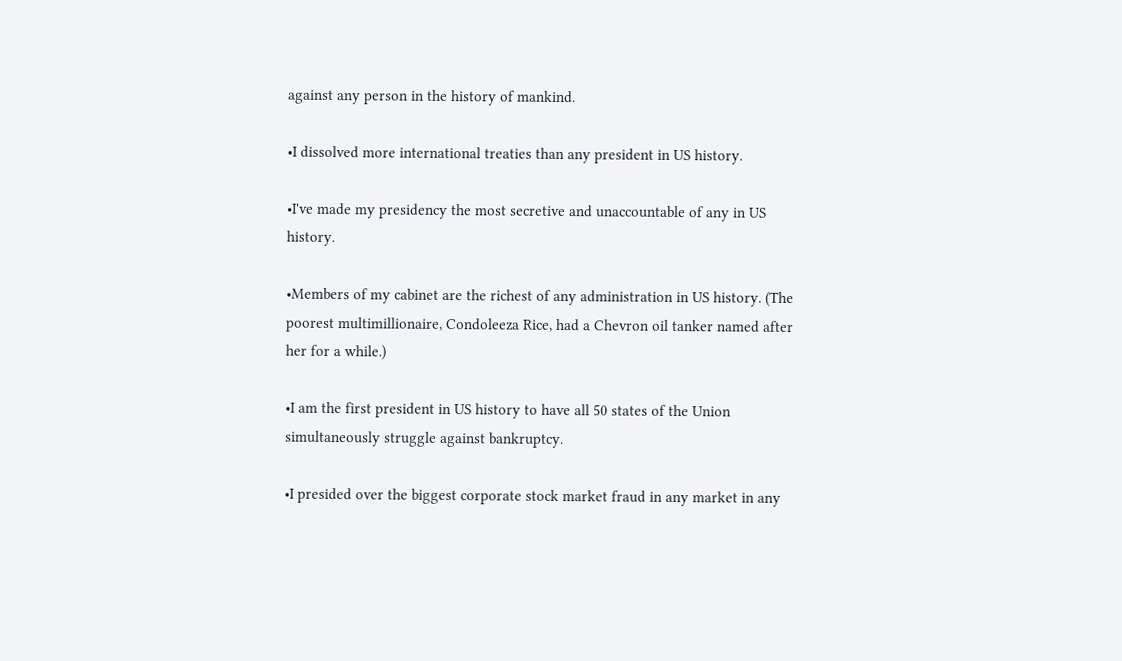against any person in the history of mankind.

•I dissolved more international treaties than any president in US history.

•I've made my presidency the most secretive and unaccountable of any in US history.

•Members of my cabinet are the richest of any administration in US history. (The poorest multimillionaire, Condoleeza Rice, had a Chevron oil tanker named after her for a while.)

•I am the first president in US history to have all 50 states of the Union simultaneously struggle against bankruptcy.

•I presided over the biggest corporate stock market fraud in any market in any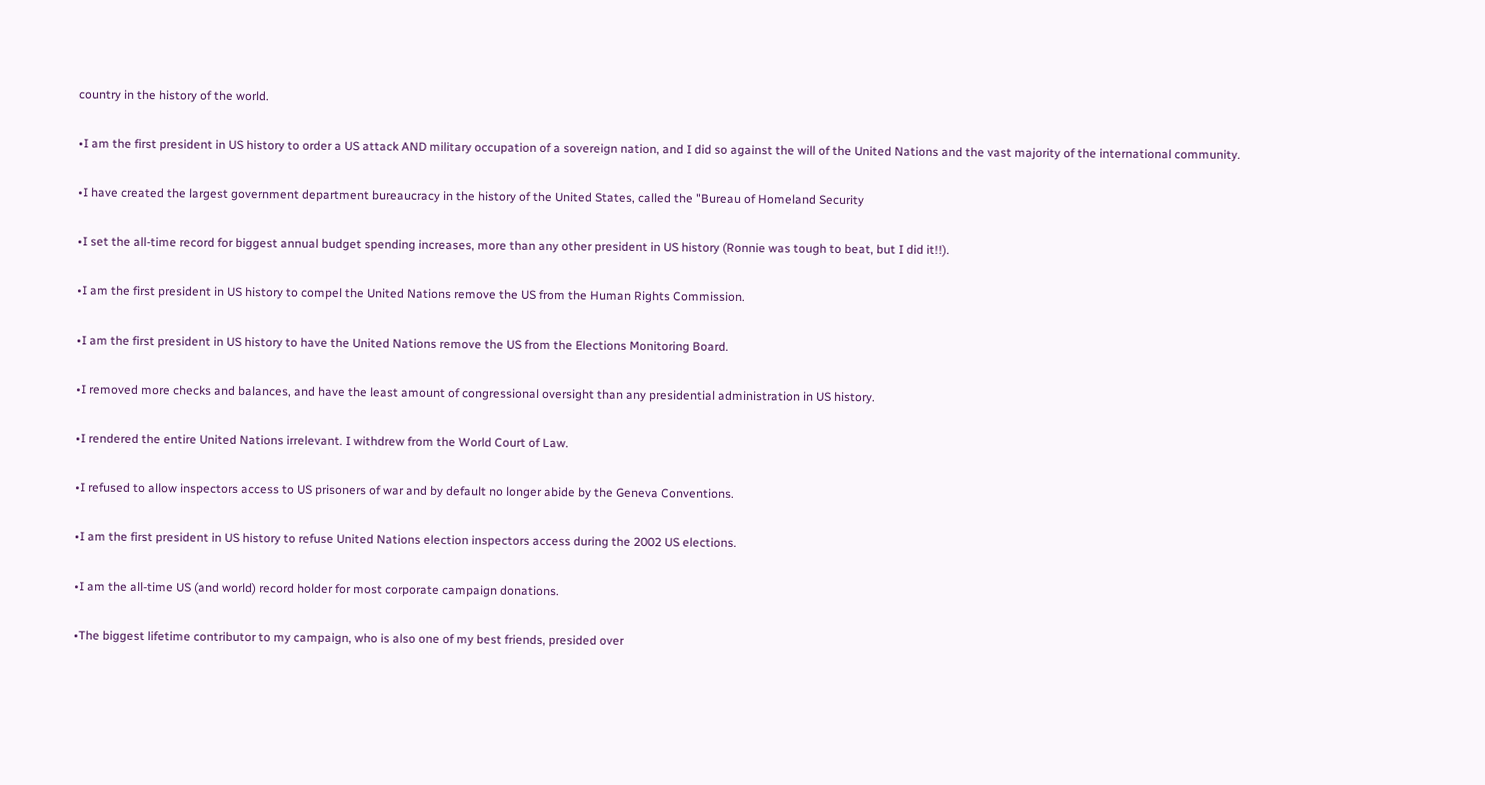country in the history of the world.

•I am the first president in US history to order a US attack AND military occupation of a sovereign nation, and I did so against the will of the United Nations and the vast majority of the international community.

•I have created the largest government department bureaucracy in the history of the United States, called the "Bureau of Homeland Security

•I set the all-time record for biggest annual budget spending increases, more than any other president in US history (Ronnie was tough to beat, but I did it!!).

•I am the first president in US history to compel the United Nations remove the US from the Human Rights Commission.

•I am the first president in US history to have the United Nations remove the US from the Elections Monitoring Board.

•I removed more checks and balances, and have the least amount of congressional oversight than any presidential administration in US history.

•I rendered the entire United Nations irrelevant. I withdrew from the World Court of Law.

•I refused to allow inspectors access to US prisoners of war and by default no longer abide by the Geneva Conventions.

•I am the first president in US history to refuse United Nations election inspectors access during the 2002 US elections.

•I am the all-time US (and world) record holder for most corporate campaign donations.

•The biggest lifetime contributor to my campaign, who is also one of my best friends, presided over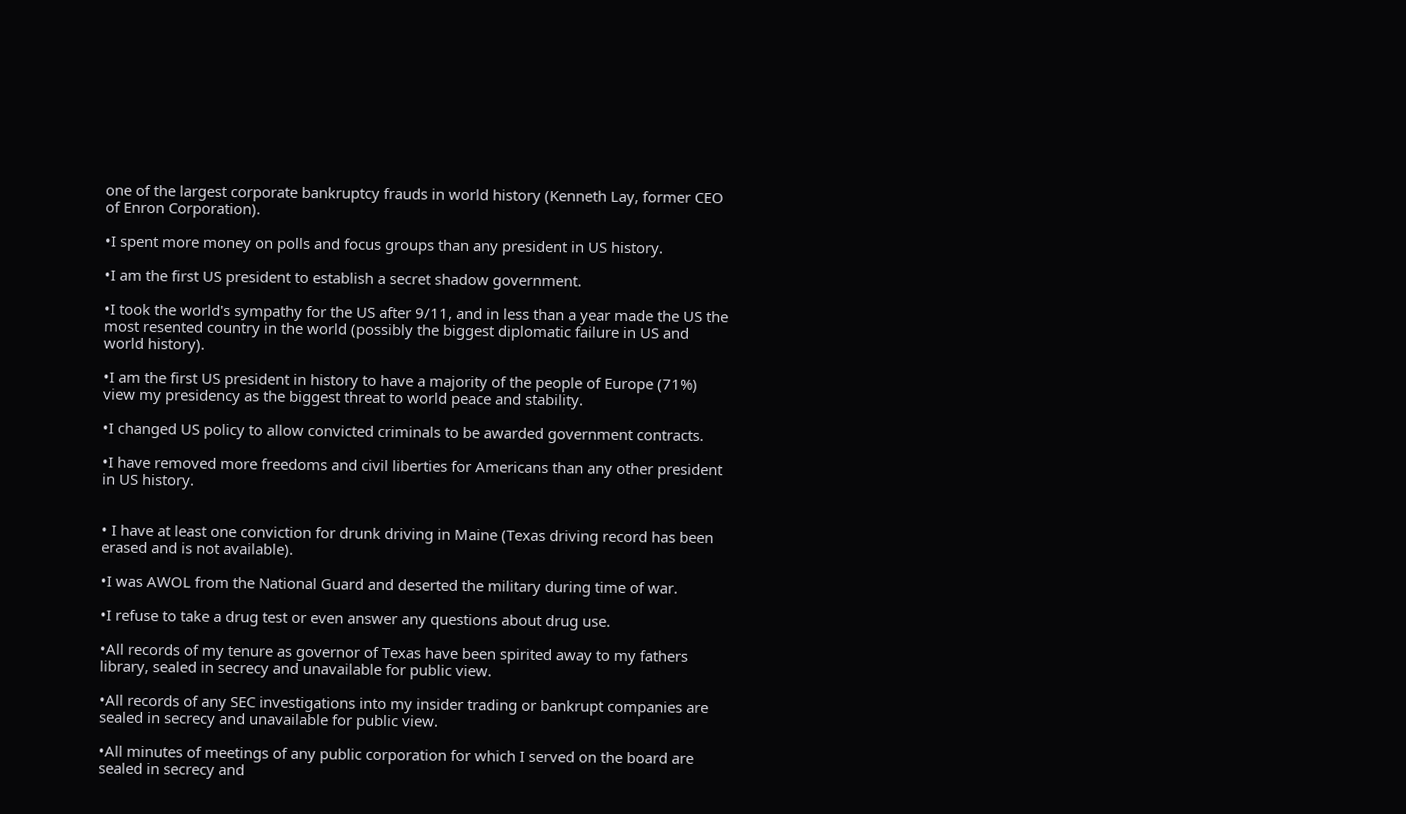one of the largest corporate bankruptcy frauds in world history (Kenneth Lay, former CEO of Enron Corporation).

•I spent more money on polls and focus groups than any president in US history.

•I am the first US president to establish a secret shadow government.

•I took the world's sympathy for the US after 9/11, and in less than a year made the US the most resented country in the world (possibly the biggest diplomatic failure in US and world history).

•I am the first US president in history to have a majority of the people of Europe (71%) view my presidency as the biggest threat to world peace and stability.

•I changed US policy to allow convicted criminals to be awarded government contracts.

•I have removed more freedoms and civil liberties for Americans than any other president in US history.


• I have at least one conviction for drunk driving in Maine (Texas driving record has been erased and is not available).

•I was AWOL from the National Guard and deserted the military during time of war.

•I refuse to take a drug test or even answer any questions about drug use.

•All records of my tenure as governor of Texas have been spirited away to my fathers library, sealed in secrecy and unavailable for public view.

•All records of any SEC investigations into my insider trading or bankrupt companies are sealed in secrecy and unavailable for public view.

•All minutes of meetings of any public corporation for which I served on the board are sealed in secrecy and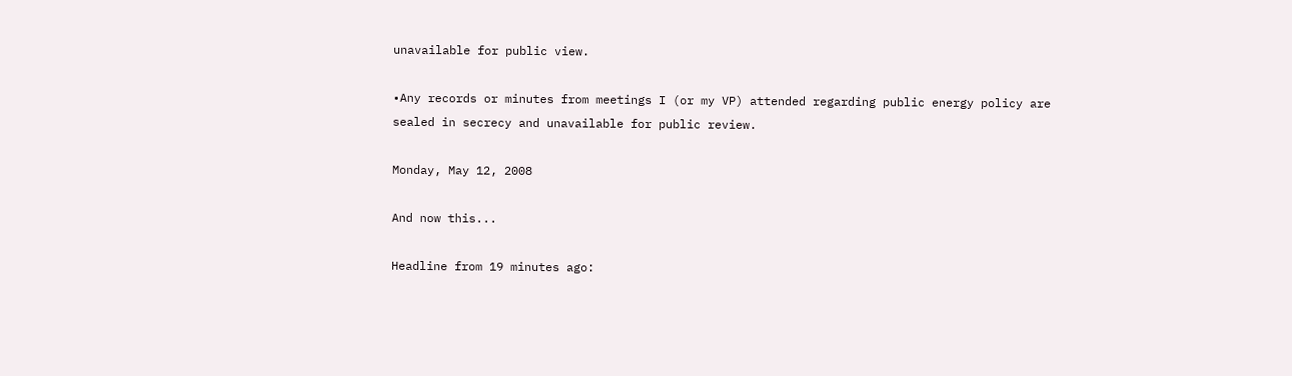unavailable for public view.

•Any records or minutes from meetings I (or my VP) attended regarding public energy policy are sealed in secrecy and unavailable for public review.

Monday, May 12, 2008

And now this...

Headline from 19 minutes ago: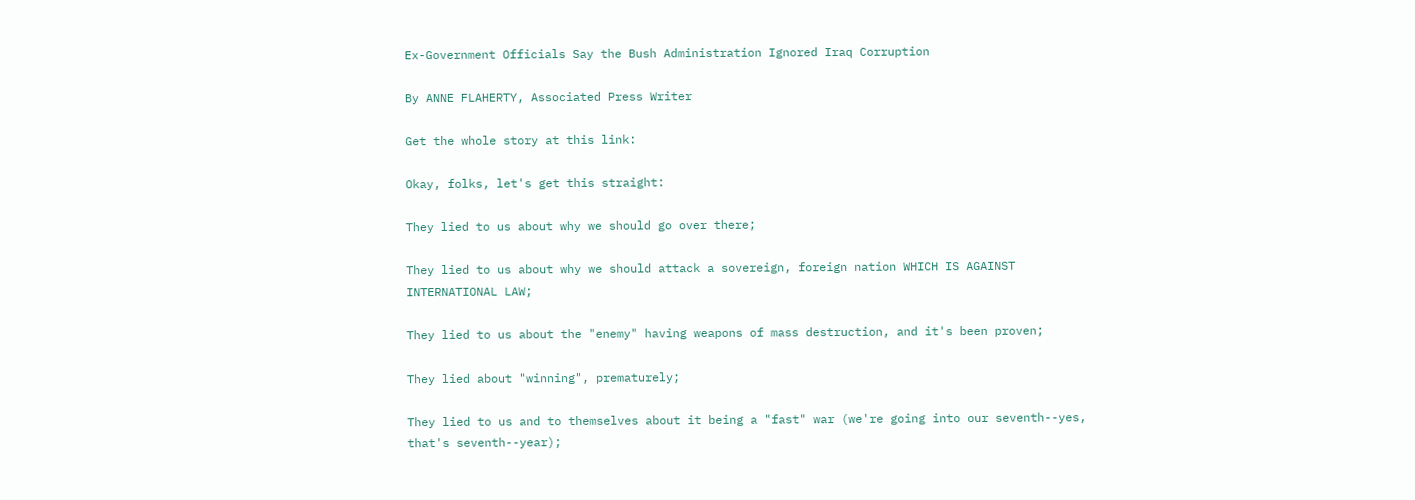Ex-Government Officials Say the Bush Administration Ignored Iraq Corruption

By ANNE FLAHERTY, Associated Press Writer

Get the whole story at this link:

Okay, folks, let's get this straight:

They lied to us about why we should go over there;

They lied to us about why we should attack a sovereign, foreign nation WHICH IS AGAINST INTERNATIONAL LAW;

They lied to us about the "enemy" having weapons of mass destruction, and it's been proven;

They lied about "winning", prematurely;

They lied to us and to themselves about it being a "fast" war (we're going into our seventh--yes, that's seventh--year);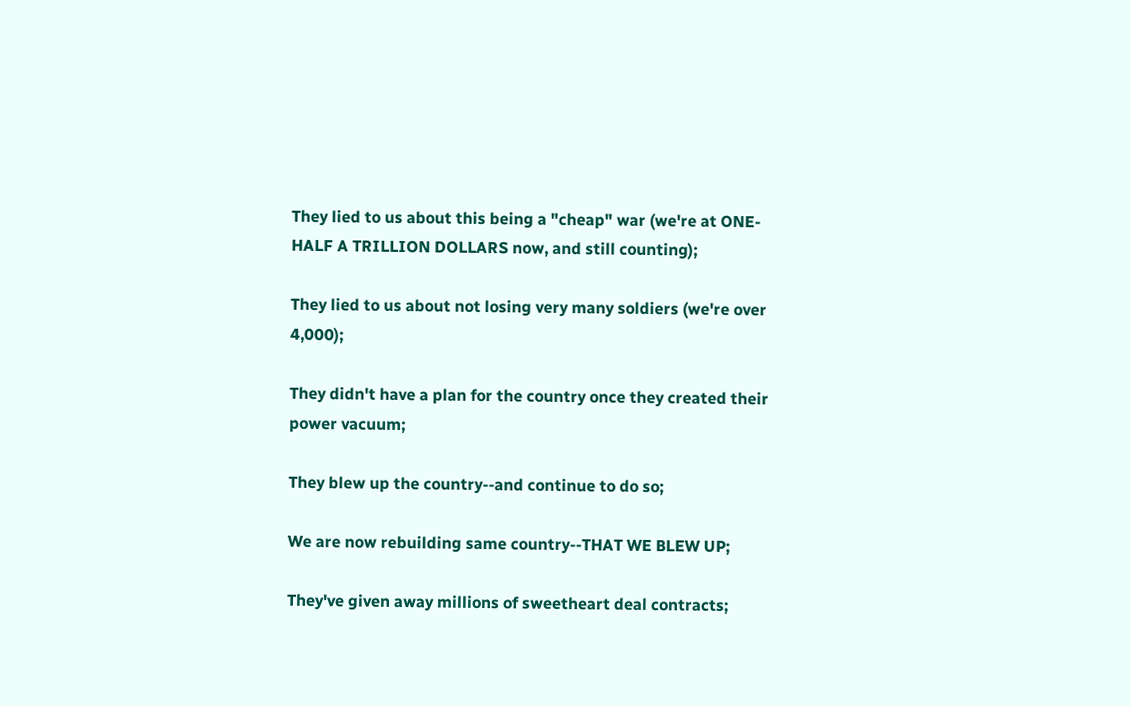They lied to us about this being a "cheap" war (we're at ONE-HALF A TRILLION DOLLARS now, and still counting);

They lied to us about not losing very many soldiers (we're over 4,000);

They didn't have a plan for the country once they created their power vacuum;

They blew up the country--and continue to do so;

We are now rebuilding same country--THAT WE BLEW UP;

They've given away millions of sweetheart deal contracts;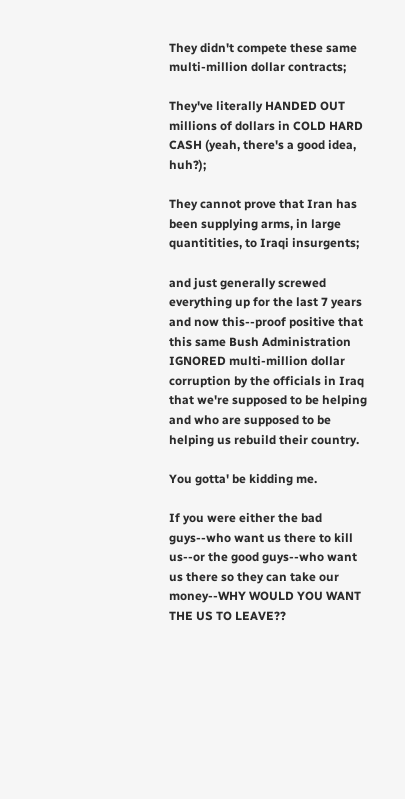They didn't compete these same multi-million dollar contracts;

They've literally HANDED OUT millions of dollars in COLD HARD CASH (yeah, there's a good idea, huh?);

They cannot prove that Iran has been supplying arms, in large quantitities, to Iraqi insurgents;

and just generally screwed everything up for the last 7 years and now this--proof positive that this same Bush Administration IGNORED multi-million dollar corruption by the officials in Iraq that we're supposed to be helping and who are supposed to be helping us rebuild their country.

You gotta' be kidding me.

If you were either the bad guys--who want us there to kill us--or the good guys--who want us there so they can take our money--WHY WOULD YOU WANT THE US TO LEAVE??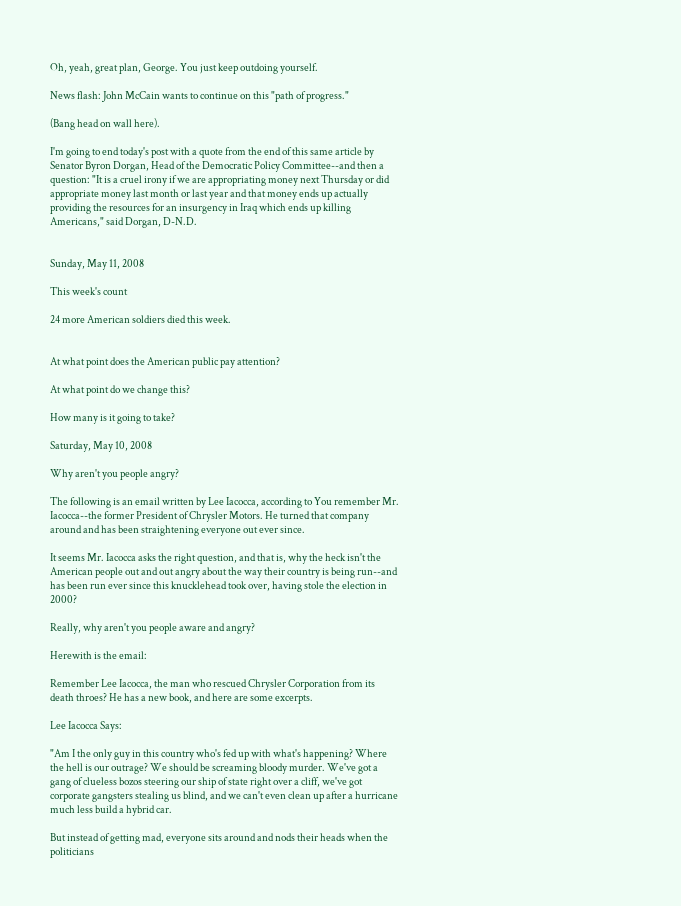Oh, yeah, great plan, George. You just keep outdoing yourself.

News flash: John McCain wants to continue on this "path of progress."

(Bang head on wall here).

I'm going to end today's post with a quote from the end of this same article by Senator Byron Dorgan, Head of the Democratic Policy Committee--and then a question: "It is a cruel irony if we are appropriating money next Thursday or did appropriate money last month or last year and that money ends up actually providing the resources for an insurgency in Iraq which ends up killing Americans," said Dorgan, D-N.D.


Sunday, May 11, 2008

This week's count

24 more American soldiers died this week.


At what point does the American public pay attention?

At what point do we change this?

How many is it going to take?

Saturday, May 10, 2008

Why aren't you people angry?

The following is an email written by Lee Iacocca, according to You remember Mr. Iacocca--the former President of Chrysler Motors. He turned that company around and has been straightening everyone out ever since.

It seems Mr. Iacocca asks the right question, and that is, why the heck isn't the American people out and out angry about the way their country is being run--and has been run ever since this knucklehead took over, having stole the election in 2000?

Really, why aren't you people aware and angry?

Herewith is the email:

Remember Lee Iacocca, the man who rescued Chrysler Corporation from its death throes? He has a new book, and here are some excerpts.

Lee Iacocca Says:

"Am I the only guy in this country who's fed up with what's happening? Where the hell is our outrage? We should be screaming bloody murder. We've got a gang of clueless bozos steering our ship of state right over a cliff, we've got corporate gangsters stealing us blind, and we can't even clean up after a hurricane much less build a hybrid car.

But instead of getting mad, everyone sits around and nods their heads when the politicians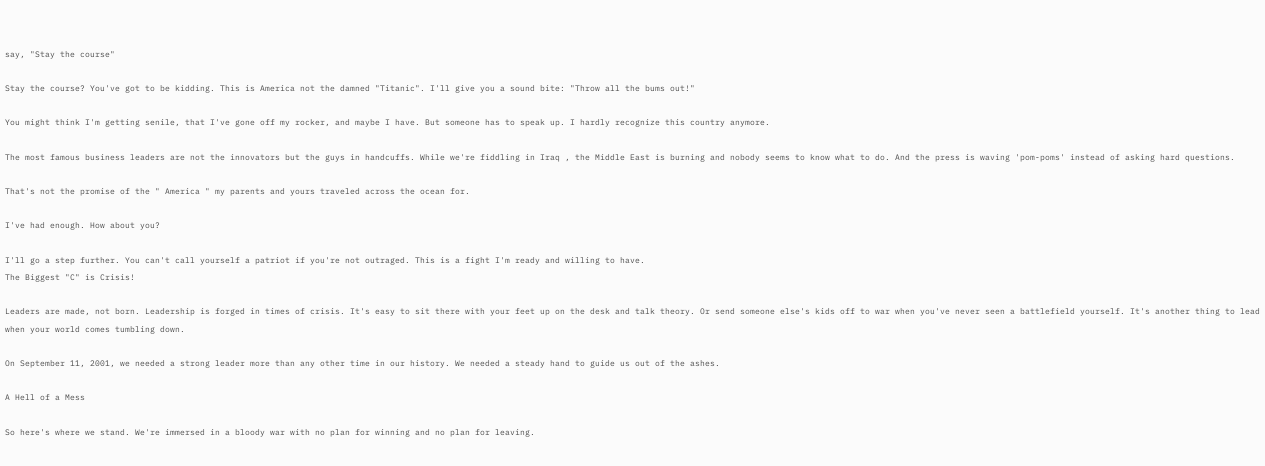say, "Stay the course"

Stay the course? You've got to be kidding. This is America not the damned "Titanic". I'll give you a sound bite: "Throw all the bums out!"

You might think I'm getting senile, that I've gone off my rocker, and maybe I have. But someone has to speak up. I hardly recognize this country anymore.

The most famous business leaders are not the innovators but the guys in handcuffs. While we're fiddling in Iraq , the Middle East is burning and nobody seems to know what to do. And the press is waving 'pom-poms' instead of asking hard questions.

That's not the promise of the " America " my parents and yours traveled across the ocean for.

I've had enough. How about you?

I'll go a step further. You can't call yourself a patriot if you're not outraged. This is a fight I'm ready and willing to have.
The Biggest "C" is Crisis!

Leaders are made, not born. Leadership is forged in times of crisis. It's easy to sit there with your feet up on the desk and talk theory. Or send someone else's kids off to war when you've never seen a battlefield yourself. It's another thing to lead when your world comes tumbling down.

On September 11, 2001, we needed a strong leader more than any other time in our history. We needed a steady hand to guide us out of the ashes.

A Hell of a Mess

So here's where we stand. We're immersed in a bloody war with no plan for winning and no plan for leaving.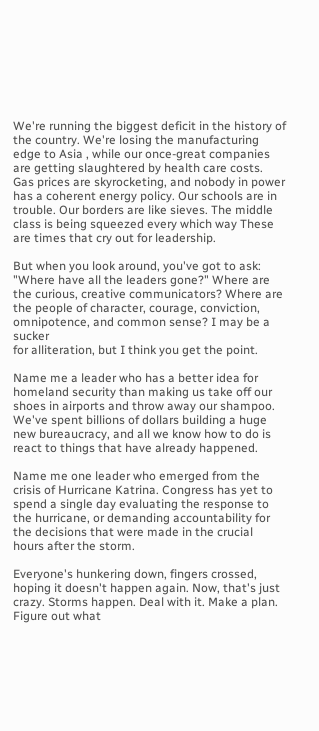We're running the biggest deficit in the history of the country. We're losing the manufacturing edge to Asia , while our once-great companies are getting slaughtered by health care costs. Gas prices are skyrocketing, and nobody in power has a coherent energy policy. Our schools are in trouble. Our borders are like sieves. The middle class is being squeezed every which way These are times that cry out for leadership.

But when you look around, you've got to ask: "Where have all the leaders gone?" Where are the curious, creative communicators? Where are the people of character, courage, conviction, omnipotence, and common sense? I may be a sucker
for alliteration, but I think you get the point.

Name me a leader who has a better idea for homeland security than making us take off our shoes in airports and throw away our shampoo. We've spent billions of dollars building a huge new bureaucracy, and all we know how to do is react to things that have already happened.

Name me one leader who emerged from the crisis of Hurricane Katrina. Congress has yet to spend a single day evaluating the response to the hurricane, or demanding accountability for the decisions that were made in the crucial hours after the storm.

Everyone's hunkering down, fingers crossed, hoping it doesn't happen again. Now, that's just crazy. Storms happen. Deal with it. Make a plan. Figure out what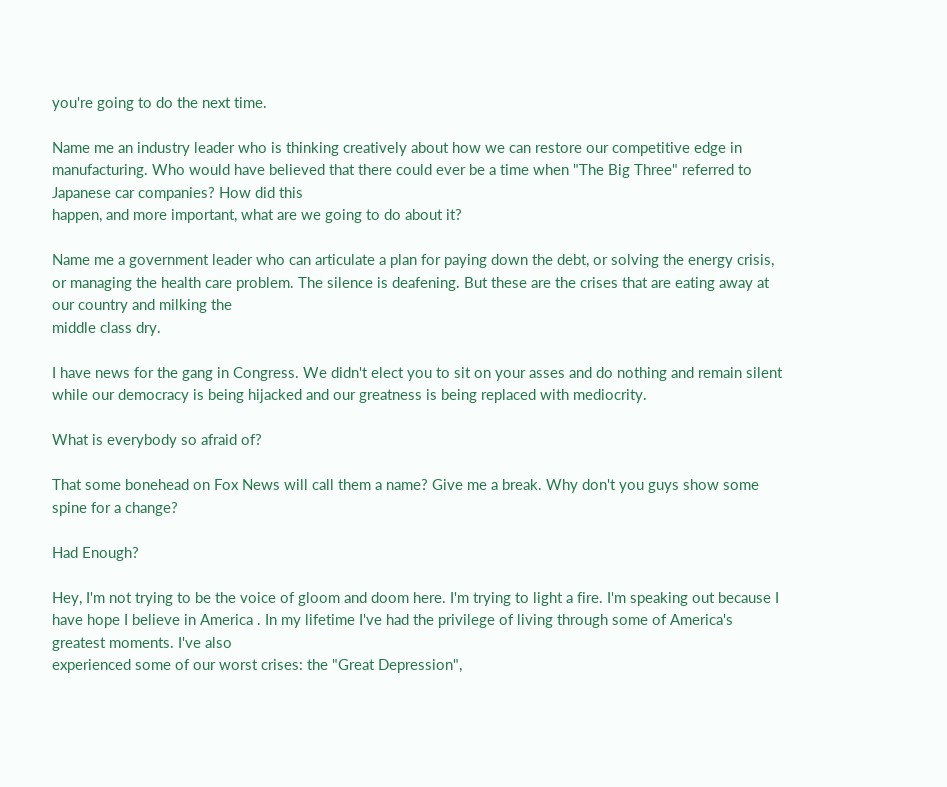you're going to do the next time.

Name me an industry leader who is thinking creatively about how we can restore our competitive edge in manufacturing. Who would have believed that there could ever be a time when "The Big Three" referred to Japanese car companies? How did this
happen, and more important, what are we going to do about it?

Name me a government leader who can articulate a plan for paying down the debt, or solving the energy crisis, or managing the health care problem. The silence is deafening. But these are the crises that are eating away at our country and milking the
middle class dry.

I have news for the gang in Congress. We didn't elect you to sit on your asses and do nothing and remain silent while our democracy is being hijacked and our greatness is being replaced with mediocrity.

What is everybody so afraid of?

That some bonehead on Fox News will call them a name? Give me a break. Why don't you guys show some spine for a change?

Had Enough?

Hey, I'm not trying to be the voice of gloom and doom here. I'm trying to light a fire. I'm speaking out because I have hope I believe in America . In my lifetime I've had the privilege of living through some of America's greatest moments. I've also
experienced some of our worst crises: the "Great Depression",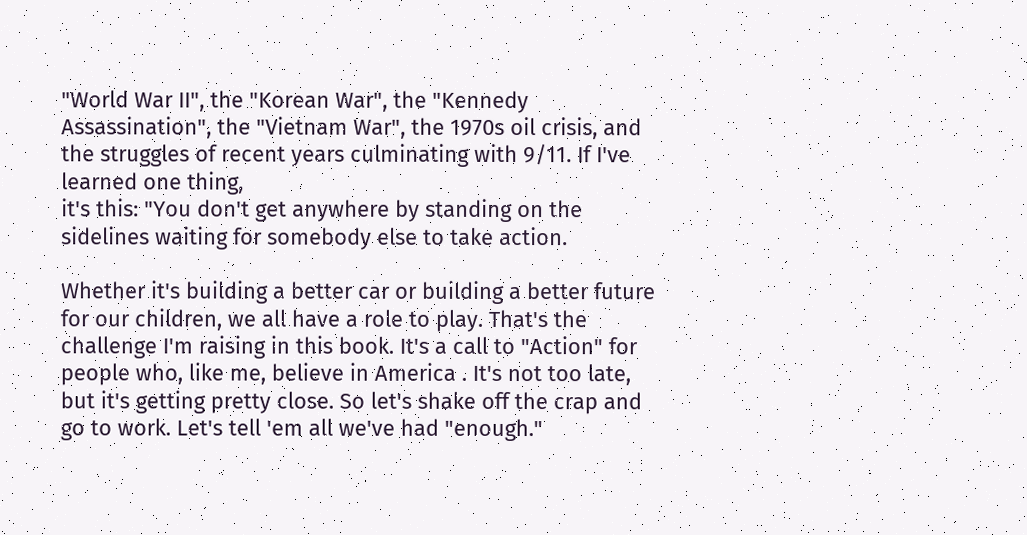"World War II", the "Korean War", the "Kennedy Assassination", the "Vietnam War", the 1970s oil crisis, and the struggles of recent years culminating with 9/11. If I've learned one thing,
it's this: "You don't get anywhere by standing on the sidelines waiting for somebody else to take action.

Whether it's building a better car or building a better future for our children, we all have a role to play. That's the challenge I'm raising in this book. It's a call to "Action" for people who, like me, believe in America . It's not too late, but it's getting pretty close. So let's shake off the crap and go to work. Let's tell 'em all we've had "enough."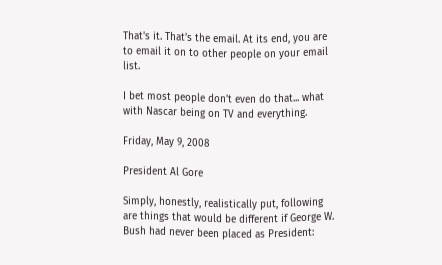That's it. That's the email. At its end, you are to email it on to other people on your email list.

I bet most people don't even do that... what with Nascar being on TV and everything.

Friday, May 9, 2008

President Al Gore

Simply, honestly, realistically put, following are things that would be different if George W. Bush had never been placed as President: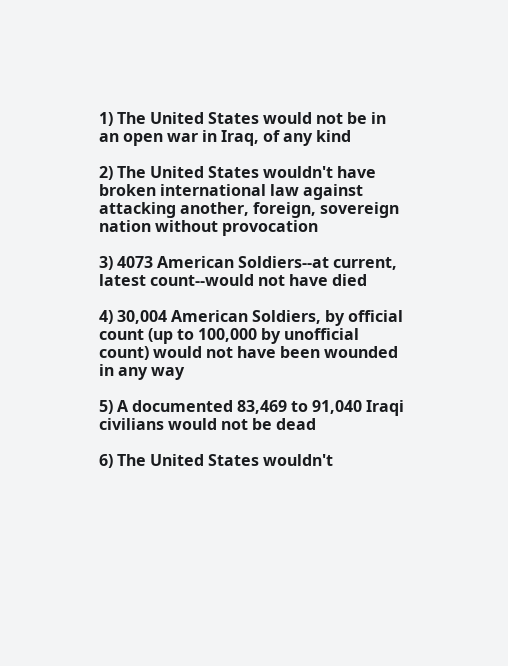1) The United States would not be in an open war in Iraq, of any kind

2) The United States wouldn't have broken international law against attacking another, foreign, sovereign nation without provocation

3) 4073 American Soldiers--at current, latest count--would not have died

4) 30,004 American Soldiers, by official count (up to 100,000 by unofficial count) would not have been wounded in any way

5) A documented 83,469 to 91,040 Iraqi civilians would not be dead

6) The United States wouldn't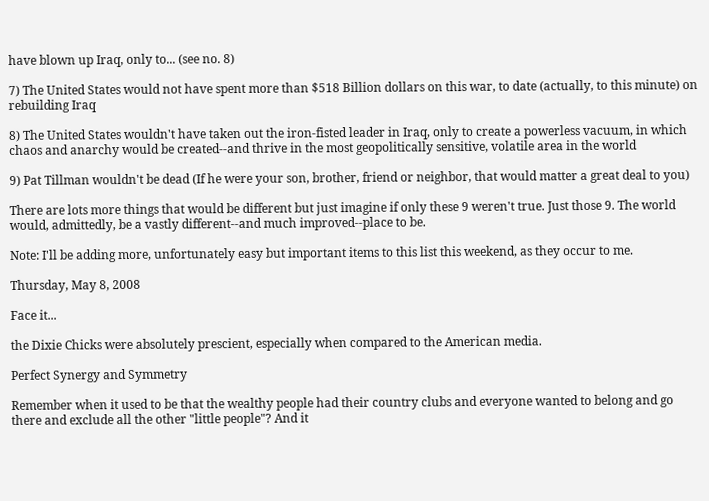have blown up Iraq, only to... (see no. 8)

7) The United States would not have spent more than $518 Billion dollars on this war, to date (actually, to this minute) on rebuilding Iraq

8) The United States wouldn't have taken out the iron-fisted leader in Iraq, only to create a powerless vacuum, in which chaos and anarchy would be created--and thrive in the most geopolitically sensitive, volatile area in the world

9) Pat Tillman wouldn't be dead (If he were your son, brother, friend or neighbor, that would matter a great deal to you)

There are lots more things that would be different but just imagine if only these 9 weren't true. Just those 9. The world would, admittedly, be a vastly different--and much improved--place to be.

Note: I'll be adding more, unfortunately easy but important items to this list this weekend, as they occur to me.

Thursday, May 8, 2008

Face it...

the Dixie Chicks were absolutely prescient, especially when compared to the American media.

Perfect Synergy and Symmetry

Remember when it used to be that the wealthy people had their country clubs and everyone wanted to belong and go there and exclude all the other "little people"? And it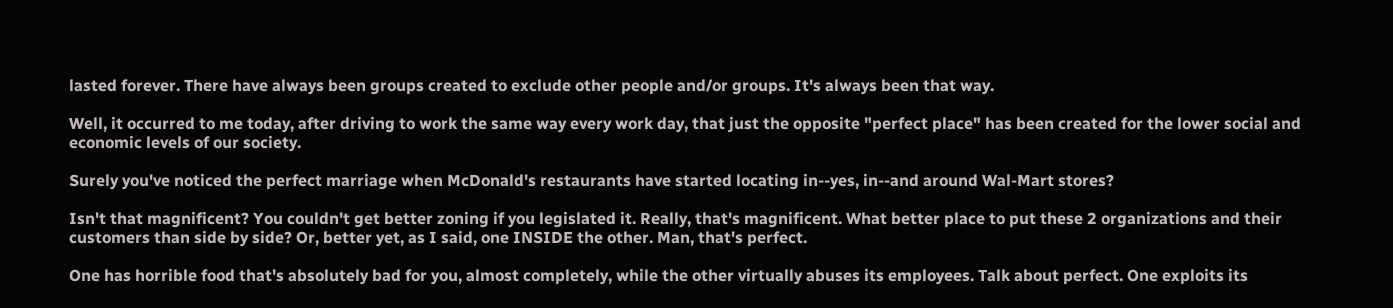lasted forever. There have always been groups created to exclude other people and/or groups. It's always been that way.

Well, it occurred to me today, after driving to work the same way every work day, that just the opposite "perfect place" has been created for the lower social and economic levels of our society.

Surely you've noticed the perfect marriage when McDonald's restaurants have started locating in--yes, in--and around Wal-Mart stores?

Isn't that magnificent? You couldn't get better zoning if you legislated it. Really, that's magnificent. What better place to put these 2 organizations and their customers than side by side? Or, better yet, as I said, one INSIDE the other. Man, that's perfect.

One has horrible food that's absolutely bad for you, almost completely, while the other virtually abuses its employees. Talk about perfect. One exploits its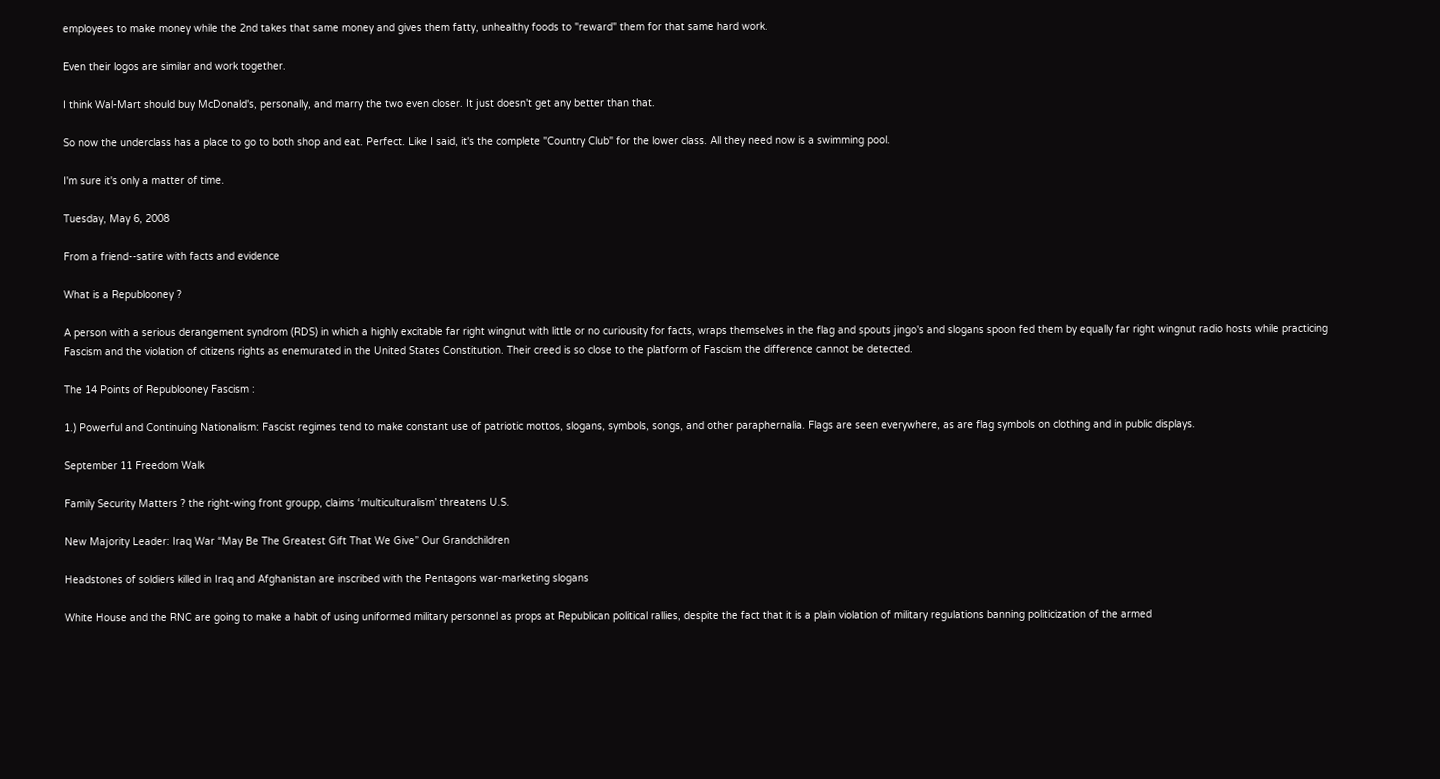employees to make money while the 2nd takes that same money and gives them fatty, unhealthy foods to "reward" them for that same hard work.

Even their logos are similar and work together.

I think Wal-Mart should buy McDonald's, personally, and marry the two even closer. It just doesn't get any better than that.

So now the underclass has a place to go to both shop and eat. Perfect. Like I said, it's the complete "Country Club" for the lower class. All they need now is a swimming pool.

I'm sure it's only a matter of time.

Tuesday, May 6, 2008

From a friend--satire with facts and evidence

What is a Republooney ?

A person with a serious derangement syndrom (RDS) in which a highly excitable far right wingnut with little or no curiousity for facts, wraps themselves in the flag and spouts jingo's and slogans spoon fed them by equally far right wingnut radio hosts while practicing Fascism and the violation of citizens rights as enemurated in the United States Constitution. Their creed is so close to the platform of Fascism the difference cannot be detected.

The 14 Points of Republooney Fascism :

1.) Powerful and Continuing Nationalism: Fascist regimes tend to make constant use of patriotic mottos, slogans, symbols, songs, and other paraphernalia. Flags are seen everywhere, as are flag symbols on clothing and in public displays.

September 11 Freedom Walk

Family Security Matters ? the right-wing front groupp, claims ‘multiculturalism’ threatens U.S.

New Majority Leader: Iraq War “May Be The Greatest Gift That We Give” Our Grandchildren

Headstones of soldiers killed in Iraq and Afghanistan are inscribed with the Pentagons war-marketing slogans

White House and the RNC are going to make a habit of using uniformed military personnel as props at Republican political rallies, despite the fact that it is a plain violation of military regulations banning politicization of the armed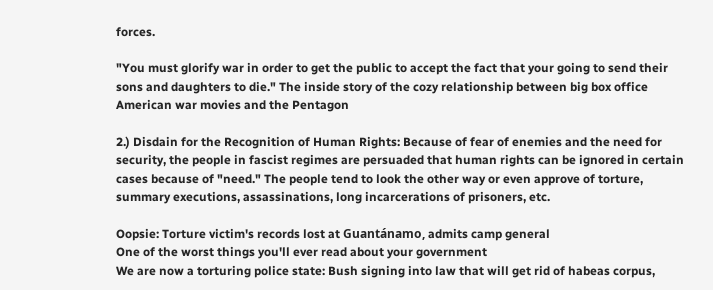forces.

"You must glorify war in order to get the public to accept the fact that your going to send their sons and daughters to die." The inside story of the cozy relationship between big box office American war movies and the Pentagon

2.) Disdain for the Recognition of Human Rights: Because of fear of enemies and the need for security, the people in fascist regimes are persuaded that human rights can be ignored in certain cases because of "need." The people tend to look the other way or even approve of torture, summary executions, assassinations, long incarcerations of prisoners, etc.

Oopsie: Torture victim's records lost at Guantánamo, admits camp general
One of the worst things you'll ever read about your government
We are now a torturing police state: Bush signing into law that will get rid of habeas corpus,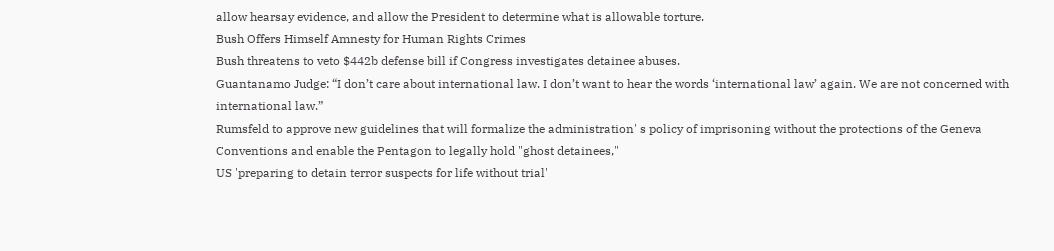allow hearsay evidence, and allow the President to determine what is allowable torture.
Bush Offers Himself Amnesty for Human Rights Crimes
Bush threatens to veto $442b defense bill if Congress investigates detainee abuses.
Guantanamo Judge: “I don’t care about international law. I don’t want to hear the words ‘international law’ again. We are not concerned with international law.”
Rumsfeld to approve new guidelines that will formalize the administration' s policy of imprisoning without the protections of the Geneva Conventions and enable the Pentagon to legally hold "ghost detainees,"
US 'preparing to detain terror suspects for life without trial'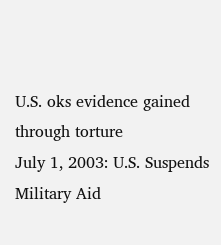U.S. oks evidence gained through torture
July 1, 2003: U.S. Suspends Military Aid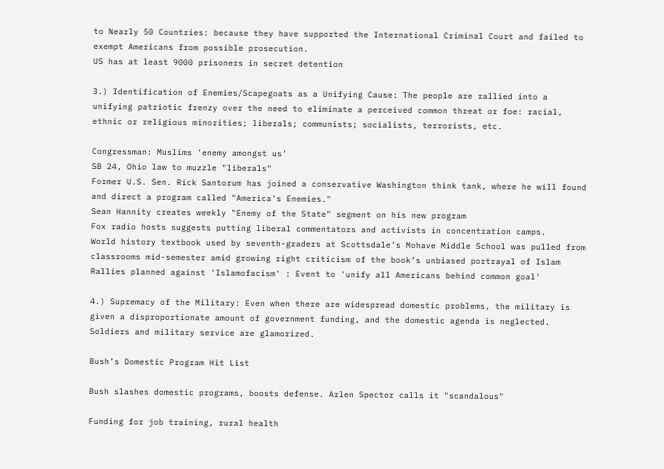to Nearly 50 Countries: because they have supported the International Criminal Court and failed to exempt Americans from possible prosecution.
US has at least 9000 prisoners in secret detention

3.) Identification of Enemies/Scapegoats as a Unifying Cause: The people are rallied into a unifying patriotic frenzy over the need to eliminate a perceived common threat or foe: racial, ethnic or religious minorities; liberals; communists; socialists, terrorists, etc.

Congressman: Muslims 'enemy amongst us'
SB 24, Ohio law to muzzle "liberals"
Former U.S. Sen. Rick Santorum has joined a conservative Washington think tank, where he will found and direct a program called "America's Enemies."
Sean Hannity creates weekly "Enemy of the State" segment on his new program
Fox radio hosts suggests putting liberal commentators and activists in concentration camps.
World history textbook used by seventh-graders at Scottsdale’s Mohave Middle School was pulled from classrooms mid-semester amid growing right criticism of the book’s unbiased portrayal of Islam
Rallies planned against 'Islamofacism' : Event to 'unify all Americans behind common goal'

4.) Supremacy of the Military: Even when there are widespread domestic problems, the military is given a disproportionate amount of government funding, and the domestic agenda is neglected. Soldiers and military service are glamorized.

Bush’s Domestic Program Hit List

Bush slashes domestic programs, boosts defense. Arlen Spector calls it "scandalous"

Funding for job training, rural health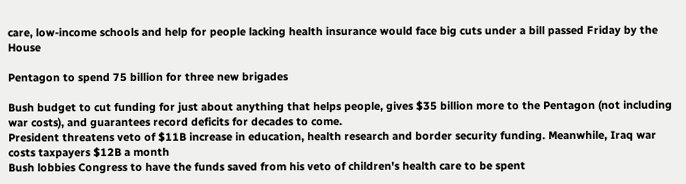care, low-income schools and help for people lacking health insurance would face big cuts under a bill passed Friday by the House

Pentagon to spend 75 billion for three new brigades

Bush budget to cut funding for just about anything that helps people, gives $35 billion more to the Pentagon (not including war costs), and guarantees record deficits for decades to come.
President threatens veto of $11B increase in education, health research and border security funding. Meanwhile, Iraq war costs taxpayers $12B a month
Bush lobbies Congress to have the funds saved from his veto of children's health care to be spent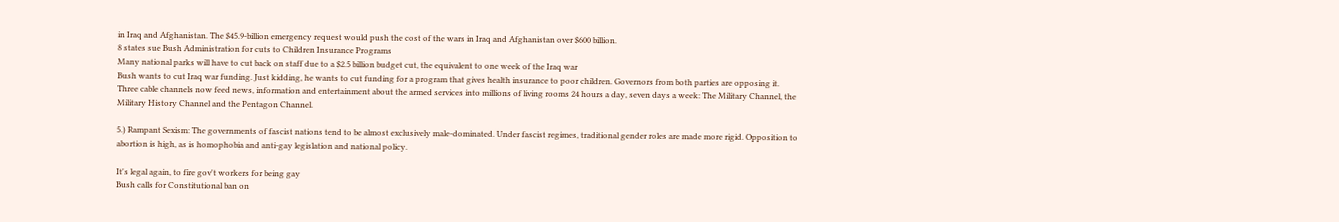in Iraq and Afghanistan. The $45.9-billion emergency request would push the cost of the wars in Iraq and Afghanistan over $600 billion.
8 states sue Bush Administration for cuts to Children Insurance Programs
Many national parks will have to cut back on staff due to a $2.5 billion budget cut, the equivalent to one week of the Iraq war
Bush wants to cut Iraq war funding. Just kidding, he wants to cut funding for a program that gives health insurance to poor children. Governors from both parties are opposing it.
Three cable channels now feed news, information and entertainment about the armed services into millions of living rooms 24 hours a day, seven days a week: The Military Channel, the Military History Channel and the Pentagon Channel.

5.) Rampant Sexism: The governments of fascist nations tend to be almost exclusively male-dominated. Under fascist regimes, traditional gender roles are made more rigid. Opposition to abortion is high, as is homophobia and anti-gay legislation and national policy.

It's legal again, to fire gov't workers for being gay
Bush calls for Constitutional ban on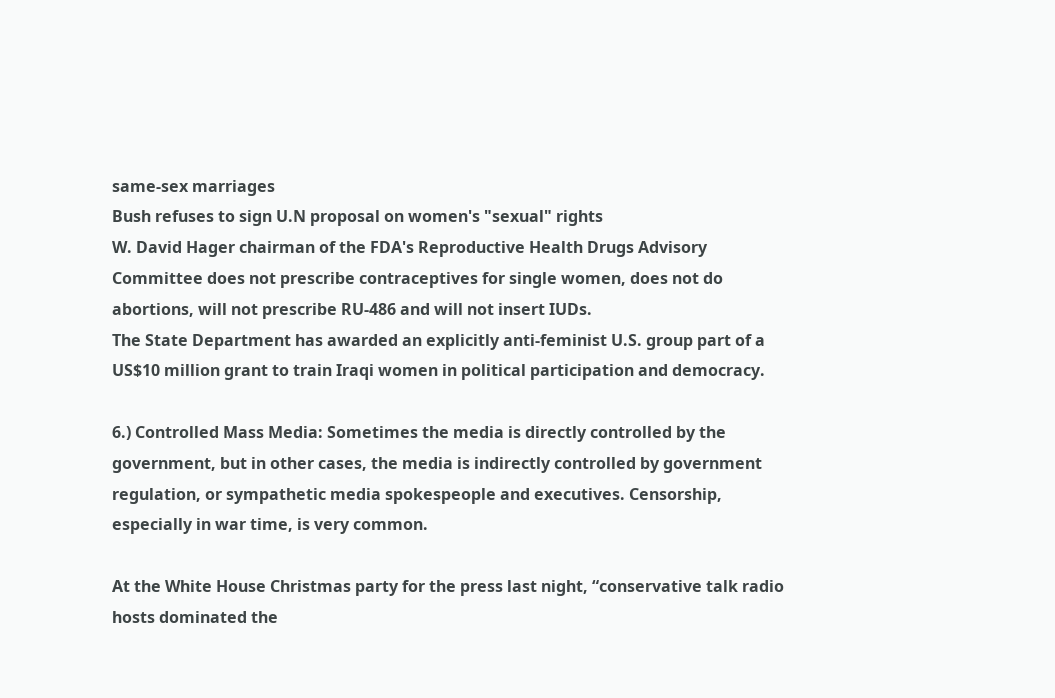same-sex marriages
Bush refuses to sign U.N proposal on women's "sexual" rights
W. David Hager chairman of the FDA's Reproductive Health Drugs Advisory Committee does not prescribe contraceptives for single women, does not do abortions, will not prescribe RU-486 and will not insert IUDs.
The State Department has awarded an explicitly anti-feminist U.S. group part of a US$10 million grant to train Iraqi women in political participation and democracy.

6.) Controlled Mass Media: Sometimes the media is directly controlled by the government, but in other cases, the media is indirectly controlled by government regulation, or sympathetic media spokespeople and executives. Censorship, especially in war time, is very common.

At the White House Christmas party for the press last night, “conservative talk radio hosts dominated the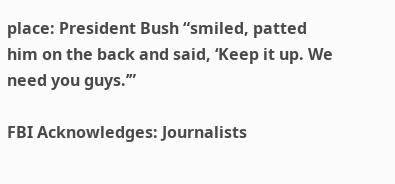place: President Bush “smiled, patted him on the back and said, ‘Keep it up. We need you guys.’”

FBI Acknowledges: Journalists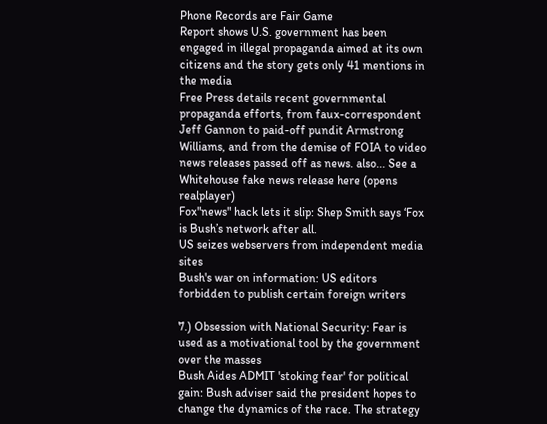Phone Records are Fair Game
Report shows U.S. government has been engaged in illegal propaganda aimed at its own citizens and the story gets only 41 mentions in the media
Free Press details recent governmental propaganda efforts, from faux-correspondent Jeff Gannon to paid-off pundit Armstrong Williams, and from the demise of FOIA to video news releases passed off as news. also... See a Whitehouse fake news release here (opens realplayer)
Fox"news" hack lets it slip: Shep Smith says ‘Fox is Bush’s network after all.
US seizes webservers from independent media sites
Bush's war on information: US editors forbidden to publish certain foreign writers

7.) Obsession with National Security: Fear is used as a motivational tool by the government over the masses
Bush Aides ADMIT 'stoking fear' for political gain: Bush adviser said the president hopes to change the dynamics of the race. The strategy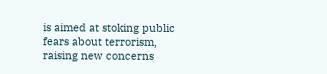is aimed at stoking public fears about terrorism, raising new concerns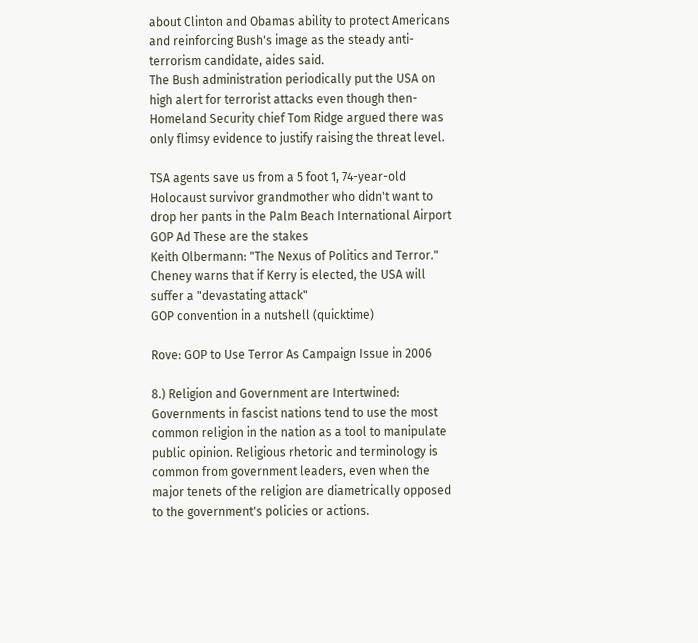about Clinton and Obamas ability to protect Americans and reinforcing Bush's image as the steady anti-terrorism candidate, aides said.
The Bush administration periodically put the USA on high alert for terrorist attacks even though then-Homeland Security chief Tom Ridge argued there was only flimsy evidence to justify raising the threat level.

TSA agents save us from a 5 foot 1, 74-year-old Holocaust survivor grandmother who didn't want to drop her pants in the Palm Beach International Airport
GOP Ad These are the stakes
Keith Olbermann: "The Nexus of Politics and Terror."
Cheney warns that if Kerry is elected, the USA will suffer a "devastating attack"
GOP convention in a nutshell (quicktime)

Rove: GOP to Use Terror As Campaign Issue in 2006

8.) Religion and Government are Intertwined: Governments in fascist nations tend to use the most common religion in the nation as a tool to manipulate public opinion. Religious rhetoric and terminology is common from government leaders, even when the major tenets of the religion are diametrically opposed to the government's policies or actions.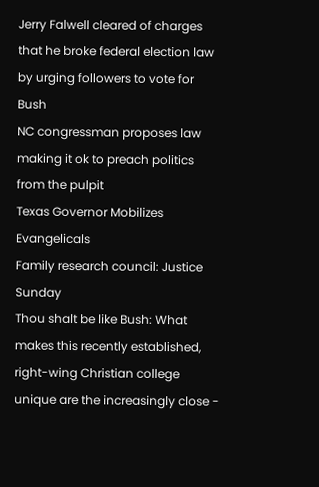Jerry Falwell cleared of charges that he broke federal election law by urging followers to vote for Bush
NC congressman proposes law making it ok to preach politics from the pulpit
Texas Governor Mobilizes Evangelicals
Family research council: Justice Sunday
Thou shalt be like Bush: What makes this recently established, right-wing Christian college unique are the increasingly close -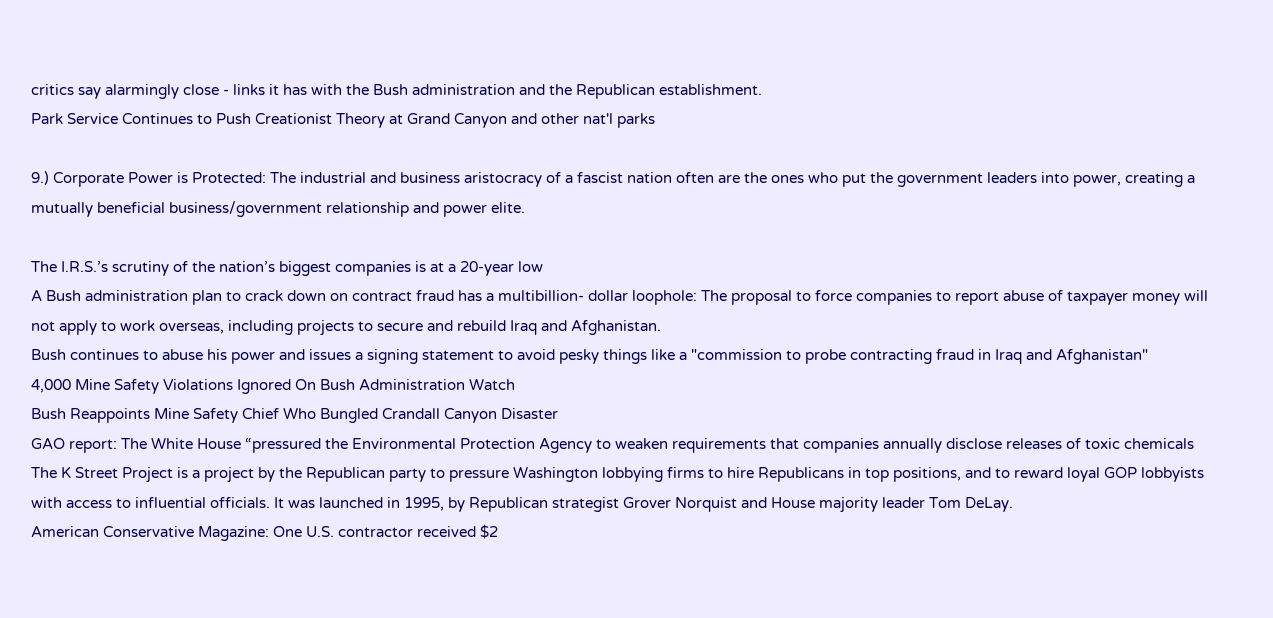critics say alarmingly close - links it has with the Bush administration and the Republican establishment.
Park Service Continues to Push Creationist Theory at Grand Canyon and other nat'l parks

9.) Corporate Power is Protected: The industrial and business aristocracy of a fascist nation often are the ones who put the government leaders into power, creating a mutually beneficial business/government relationship and power elite.

The I.R.S.’s scrutiny of the nation’s biggest companies is at a 20-year low
A Bush administration plan to crack down on contract fraud has a multibillion- dollar loophole: The proposal to force companies to report abuse of taxpayer money will not apply to work overseas, including projects to secure and rebuild Iraq and Afghanistan.
Bush continues to abuse his power and issues a signing statement to avoid pesky things like a "commission to probe contracting fraud in Iraq and Afghanistan"
4,000 Mine Safety Violations Ignored On Bush Administration Watch
Bush Reappoints Mine Safety Chief Who Bungled Crandall Canyon Disaster
GAO report: The White House “pressured the Environmental Protection Agency to weaken requirements that companies annually disclose releases of toxic chemicals
The K Street Project is a project by the Republican party to pressure Washington lobbying firms to hire Republicans in top positions, and to reward loyal GOP lobbyists with access to influential officials. It was launched in 1995, by Republican strategist Grover Norquist and House majority leader Tom DeLay.
American Conservative Magazine: One U.S. contractor received $2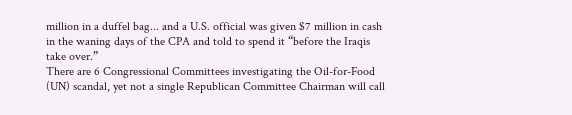million in a duffel bag... and a U.S. official was given $7 million in cash in the waning days of the CPA and told to spend it “before the Iraqis take over.”
There are 6 Congressional Committees investigating the Oil-for-Food (UN) scandal, yet not a single Republican Committee Chairman will call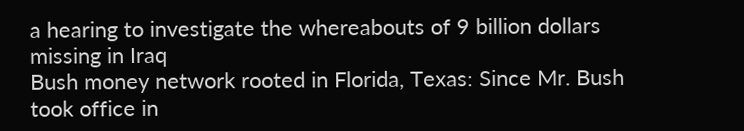a hearing to investigate the whereabouts of 9 billion dollars missing in Iraq
Bush money network rooted in Florida, Texas: Since Mr. Bush took office in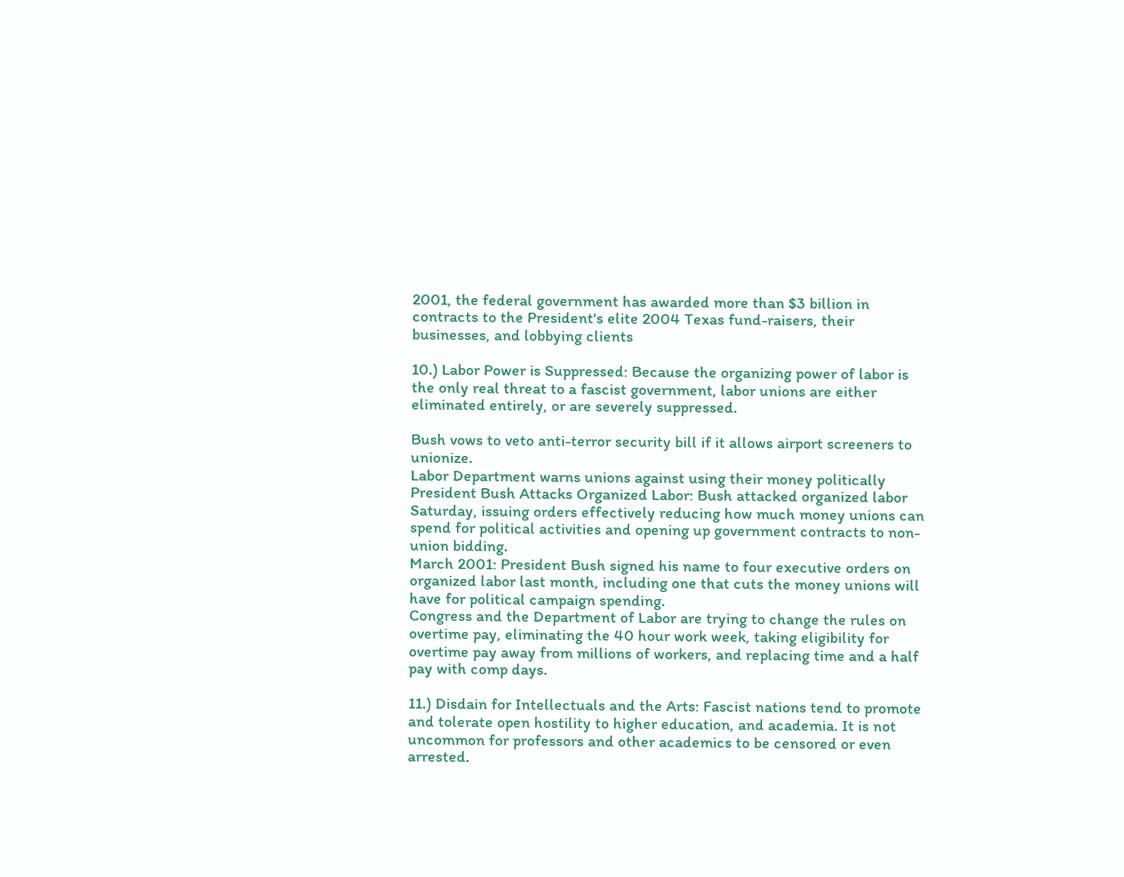2001, the federal government has awarded more than $3 billion in contracts to the President's elite 2004 Texas fund-raisers, their businesses, and lobbying clients

10.) Labor Power is Suppressed: Because the organizing power of labor is the only real threat to a fascist government, labor unions are either eliminated entirely, or are severely suppressed.

Bush vows to veto anti-terror security bill if it allows airport screeners to unionize.
Labor Department warns unions against using their money politically
President Bush Attacks Organized Labor: Bush attacked organized labor Saturday, issuing orders effectively reducing how much money unions can spend for political activities and opening up government contracts to non-union bidding.
March 2001: President Bush signed his name to four executive orders on organized labor last month, including one that cuts the money unions will have for political campaign spending.
Congress and the Department of Labor are trying to change the rules on overtime pay, eliminating the 40 hour work week, taking eligibility for overtime pay away from millions of workers, and replacing time and a half pay with comp days.

11.) Disdain for Intellectuals and the Arts: Fascist nations tend to promote and tolerate open hostility to higher education, and academia. It is not uncommon for professors and other academics to be censored or even arrested.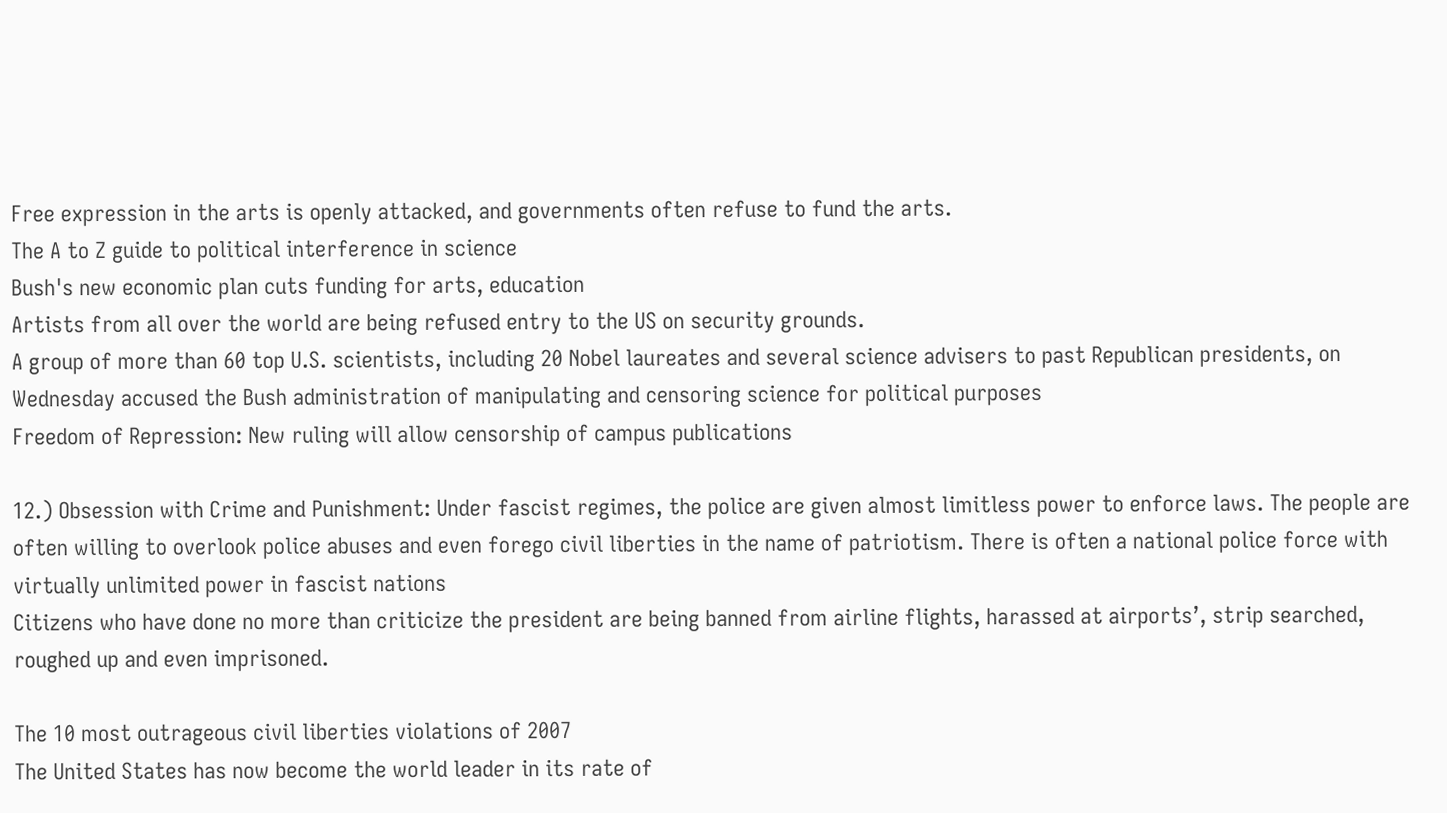Free expression in the arts is openly attacked, and governments often refuse to fund the arts.
The A to Z guide to political interference in science
Bush's new economic plan cuts funding for arts, education
Artists from all over the world are being refused entry to the US on security grounds.
A group of more than 60 top U.S. scientists, including 20 Nobel laureates and several science advisers to past Republican presidents, on Wednesday accused the Bush administration of manipulating and censoring science for political purposes
Freedom of Repression: New ruling will allow censorship of campus publications

12.) Obsession with Crime and Punishment: Under fascist regimes, the police are given almost limitless power to enforce laws. The people are often willing to overlook police abuses and even forego civil liberties in the name of patriotism. There is often a national police force with virtually unlimited power in fascist nations
Citizens who have done no more than criticize the president are being banned from airline flights, harassed at airports’, strip searched, roughed up and even imprisoned.

The 10 most outrageous civil liberties violations of 2007
The United States has now become the world leader in its rate of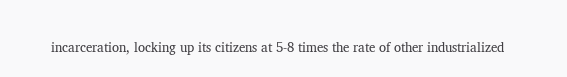incarceration, locking up its citizens at 5-8 times the rate of other industrialized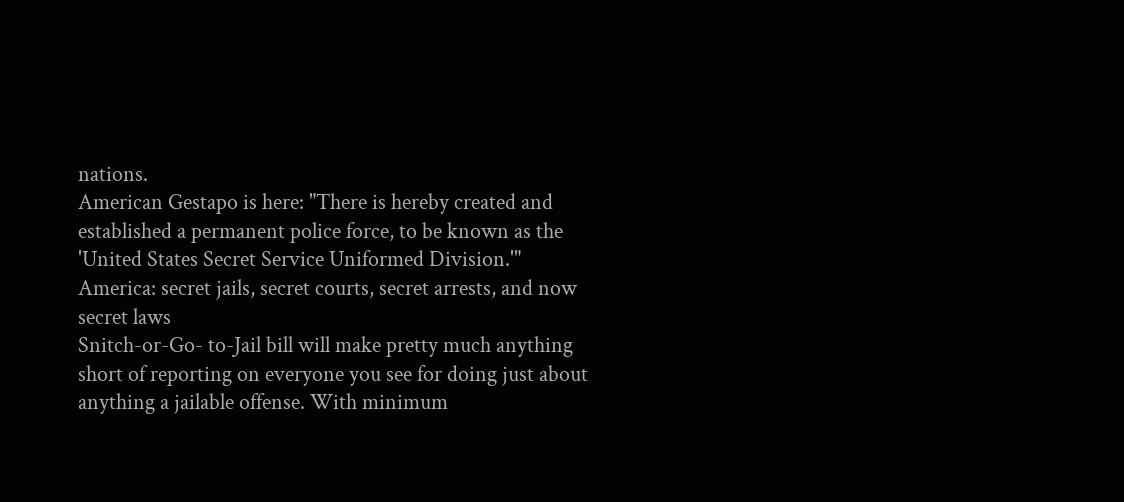nations.
American Gestapo is here: "There is hereby created and established a permanent police force, to be known as the 'United States Secret Service Uniformed Division.'"
America: secret jails, secret courts, secret arrests, and now secret laws
Snitch-or-Go- to-Jail bill will make pretty much anything short of reporting on everyone you see for doing just about anything a jailable offense. With minimum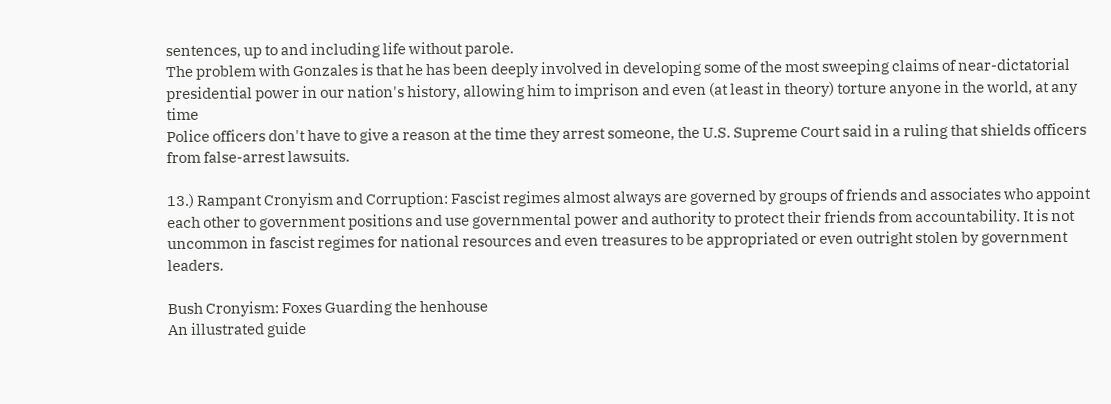sentences, up to and including life without parole.
The problem with Gonzales is that he has been deeply involved in developing some of the most sweeping claims of near-dictatorial presidential power in our nation's history, allowing him to imprison and even (at least in theory) torture anyone in the world, at any time
Police officers don't have to give a reason at the time they arrest someone, the U.S. Supreme Court said in a ruling that shields officers from false-arrest lawsuits.

13.) Rampant Cronyism and Corruption: Fascist regimes almost always are governed by groups of friends and associates who appoint each other to government positions and use governmental power and authority to protect their friends from accountability. It is not uncommon in fascist regimes for national resources and even treasures to be appropriated or even outright stolen by government leaders.

Bush Cronyism: Foxes Guarding the henhouse
An illustrated guide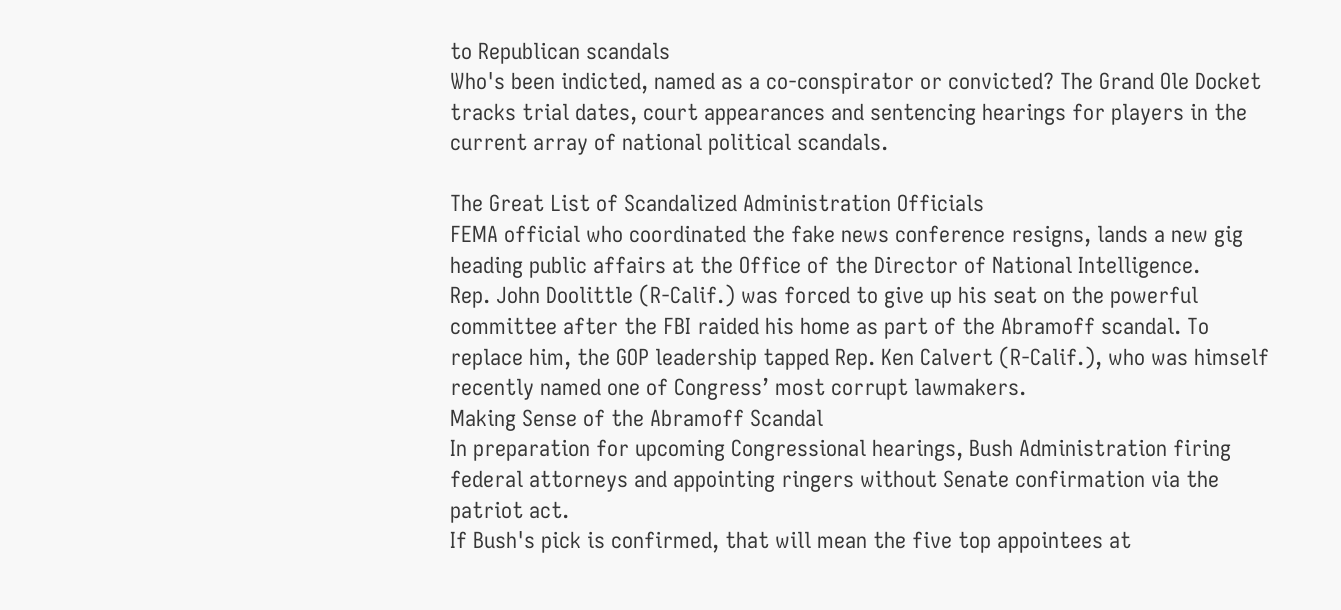to Republican scandals
Who's been indicted, named as a co-conspirator or convicted? The Grand Ole Docket tracks trial dates, court appearances and sentencing hearings for players in the current array of national political scandals.

The Great List of Scandalized Administration Officials
FEMA official who coordinated the fake news conference resigns, lands a new gig heading public affairs at the Office of the Director of National Intelligence.
Rep. John Doolittle (R-Calif.) was forced to give up his seat on the powerful committee after the FBI raided his home as part of the Abramoff scandal. To replace him, the GOP leadership tapped Rep. Ken Calvert (R-Calif.), who was himself recently named one of Congress’ most corrupt lawmakers.
Making Sense of the Abramoff Scandal
In preparation for upcoming Congressional hearings, Bush Administration firing federal attorneys and appointing ringers without Senate confirmation via the patriot act.
If Bush's pick is confirmed, that will mean the five top appointees at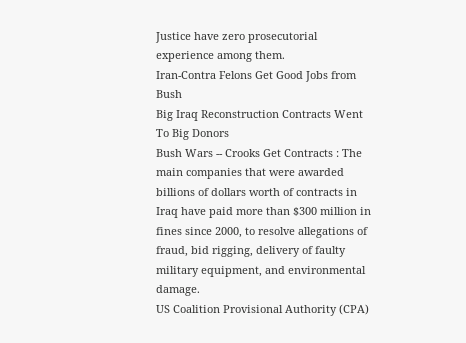Justice have zero prosecutorial experience among them.
Iran-Contra Felons Get Good Jobs from Bush
Big Iraq Reconstruction Contracts Went To Big Donors
Bush Wars -- Crooks Get Contracts : The main companies that were awarded billions of dollars worth of contracts in Iraq have paid more than $300 million in fines since 2000, to resolve allegations of fraud, bid rigging, delivery of faulty military equipment, and environmental damage.
US Coalition Provisional Authority (CPA)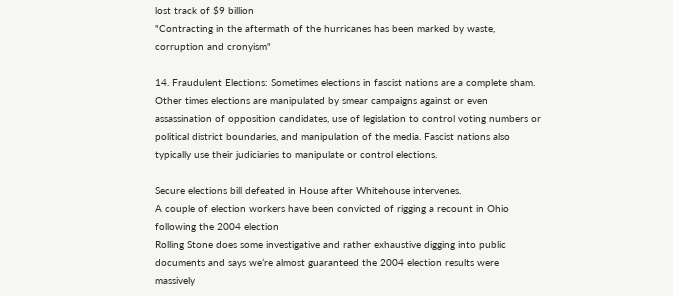lost track of $9 billion
"Contracting in the aftermath of the hurricanes has been marked by waste, corruption and cronyism"

14. Fraudulent Elections: Sometimes elections in fascist nations are a complete sham. Other times elections are manipulated by smear campaigns against or even assassination of opposition candidates, use of legislation to control voting numbers or political district boundaries, and manipulation of the media. Fascist nations also typically use their judiciaries to manipulate or control elections.

Secure elections bill defeated in House after Whitehouse intervenes.
A couple of election workers have been convicted of rigging a recount in Ohio following the 2004 election
Rolling Stone does some investigative and rather exhaustive digging into public documents and says we’re almost guaranteed the 2004 election results were massively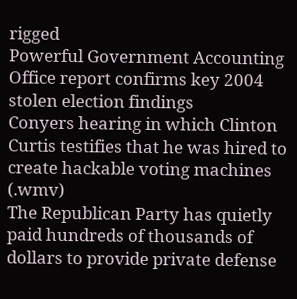rigged
Powerful Government Accounting Office report confirms key 2004 stolen election findings
Conyers hearing in which Clinton Curtis testifies that he was hired to create hackable voting machines (.wmv)
The Republican Party has quietly paid hundreds of thousands of dollars to provide private defense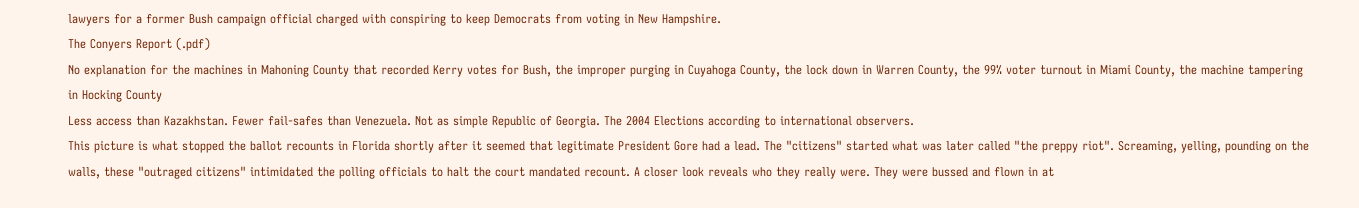lawyers for a former Bush campaign official charged with conspiring to keep Democrats from voting in New Hampshire.
The Conyers Report (.pdf)
No explanation for the machines in Mahoning County that recorded Kerry votes for Bush, the improper purging in Cuyahoga County, the lock down in Warren County, the 99% voter turnout in Miami County, the machine tampering in Hocking County
Less access than Kazakhstan. Fewer fail-safes than Venezuela. Not as simple Republic of Georgia. The 2004 Elections according to international observers.
This picture is what stopped the ballot recounts in Florida shortly after it seemed that legitimate President Gore had a lead. The "citizens" started what was later called "the preppy riot". Screaming, yelling, pounding on the walls, these "outraged citizens" intimidated the polling officials to halt the court mandated recount. A closer look reveals who they really were. They were bussed and flown in at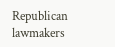Republican lawmakers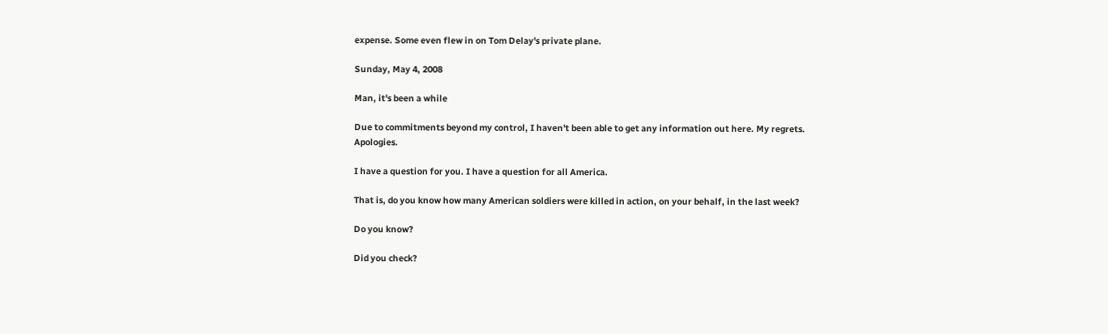expense. Some even flew in on Tom Delay's private plane.

Sunday, May 4, 2008

Man, it's been a while

Due to commitments beyond my control, I haven't been able to get any information out here. My regrets. Apologies.

I have a question for you. I have a question for all America.

That is, do you know how many American soldiers were killed in action, on your behalf, in the last week?

Do you know?

Did you check?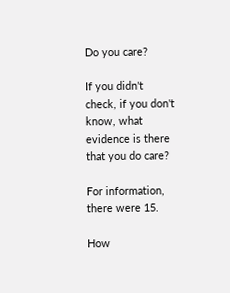Do you care?

If you didn't check, if you don't know, what evidence is there that you do care?

For information, there were 15.

How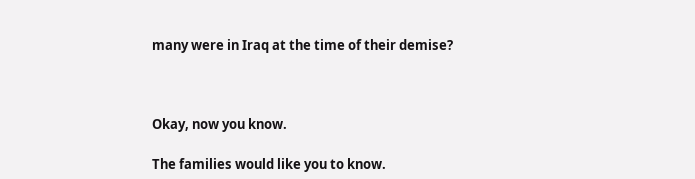many were in Iraq at the time of their demise?



Okay, now you know.

The families would like you to know.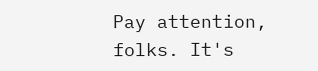Pay attention, folks. It's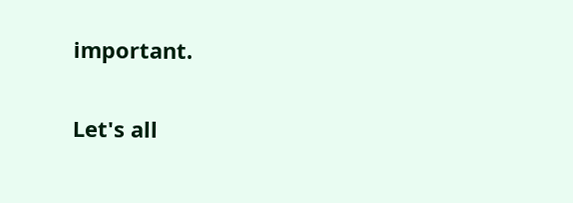important.

Let's all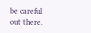be careful out there.